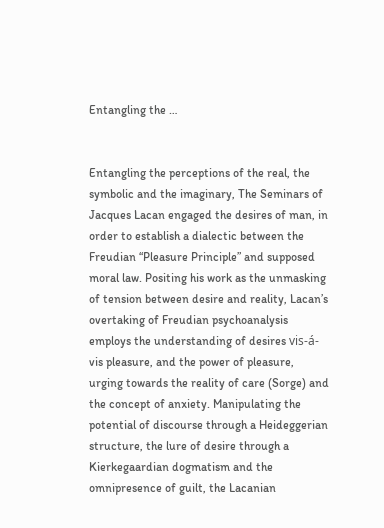Entangling the …


Entangling the perceptions of the real, the symbolic and the imaginary, The Seminars of Jacques Lacan engaged the desires of man, in order to establish a dialectic between the Freudian “Pleasure Principle” and supposed moral law. Positing his work as the unmasking of tension between desire and reality, Lacan’s overtaking of Freudian psychoanalysis employs the understanding of desires vis-á-vis pleasure, and the power of pleasure, urging towards the reality of care (Sorge) and the concept of anxiety. Manipulating the potential of discourse through a Heideggerian structure, the lure of desire through a Kierkegaardian dogmatism and the omnipresence of guilt, the Lacanian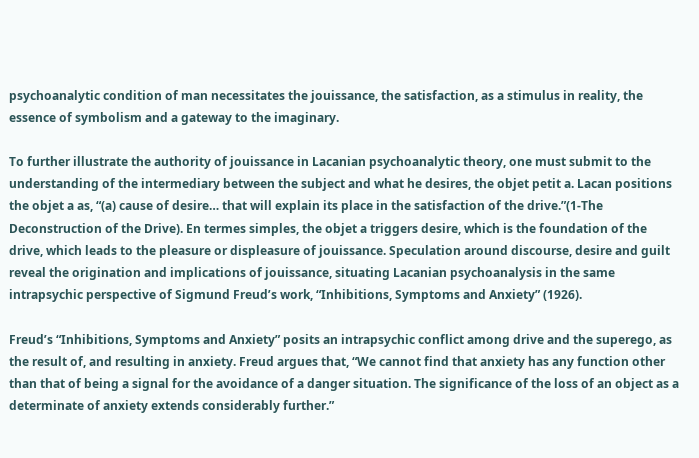psychoanalytic condition of man necessitates the jouissance, the satisfaction, as a stimulus in reality, the essence of symbolism and a gateway to the imaginary.

To further illustrate the authority of jouissance in Lacanian psychoanalytic theory, one must submit to the understanding of the intermediary between the subject and what he desires, the objet petit a. Lacan positions the objet a as, “(a) cause of desire… that will explain its place in the satisfaction of the drive.”(1-The Deconstruction of the Drive). En termes simples, the objet a triggers desire, which is the foundation of the drive, which leads to the pleasure or displeasure of jouissance. Speculation around discourse, desire and guilt reveal the origination and implications of jouissance, situating Lacanian psychoanalysis in the same intrapsychic perspective of Sigmund Freud’s work, “Inhibitions, Symptoms and Anxiety” (1926).

Freud’s “Inhibitions, Symptoms and Anxiety” posits an intrapsychic conflict among drive and the superego, as the result of, and resulting in anxiety. Freud argues that, “We cannot find that anxiety has any function other than that of being a signal for the avoidance of a danger situation. The significance of the loss of an object as a determinate of anxiety extends considerably further.”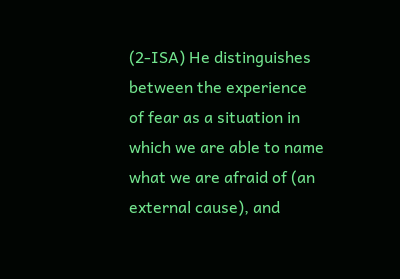(2-ISA) He distinguishes between the experience of fear as a situation in which we are able to name what we are afraid of (an external cause), and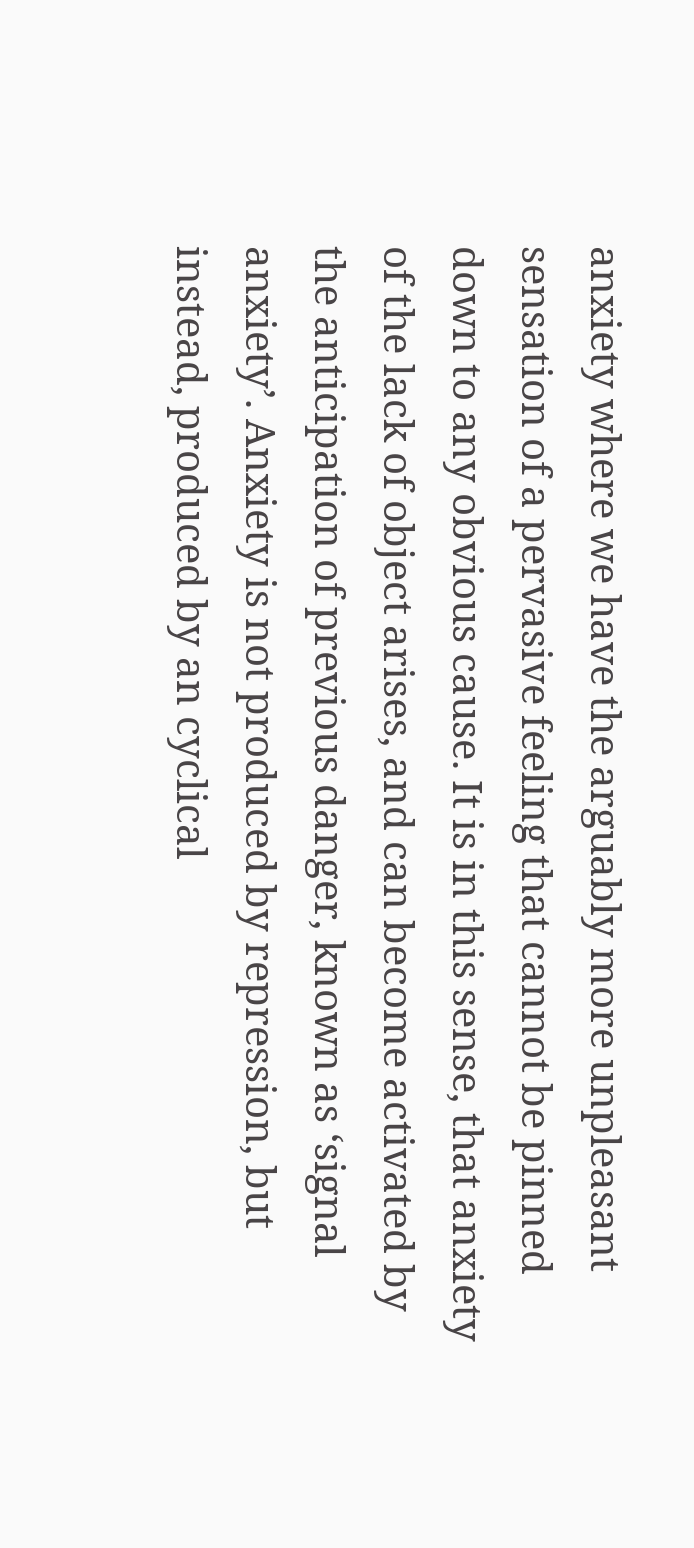anxiety where we have the arguably more unpleasant sensation of a pervasive feeling that cannot be pinned down to any obvious cause. It is in this sense, that anxiety of the lack of object arises, and can become activated by the anticipation of previous danger, known as ‘signal anxiety’. Anxiety is not produced by repression, but instead, produced by an cyclical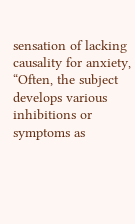sensation of lacking causality for anxiety, “Often, the subject develops various inhibitions or symptoms as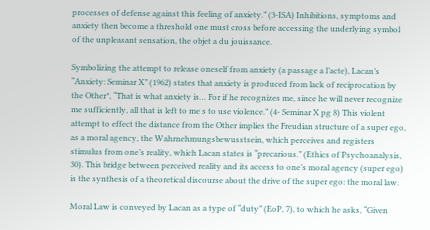processes of defense against this feeling of anxiety.” (3-ISA) Inhibitions, symptoms and anxiety then become a threshold one must cross before accessing the underlying symbol of the unpleasant sensation, the objet a du jouissance.

Symbolizing the attempt to release oneself from anxiety (a passage a l’acte), Lacan’s “Anxiety: Seminar X” (1962) states that anxiety is produced from lack of reciprocation by the Other*, “That is what anxiety is… For if he recognizes me, since he will never recognize me sufficiently, all that is left to me s to use violence.” (4- Seminar X pg 8) This violent attempt to effect the distance from the Other implies the Freudian structure of a super ego, as a moral agency, the Wahrnehmungsbewusstsein, which perceives and registers stimulus from one’s reality, which Lacan states is “precarious.” (Ethics of Psychoanalysis, 30). This bridge between perceived reality and its access to one’s moral agency (super ego) is the synthesis of a theoretical discourse about the drive of the super ego: the moral law.

Moral Law is conveyed by Lacan as a type of “duty” (EoP, 7), to which he asks, “Given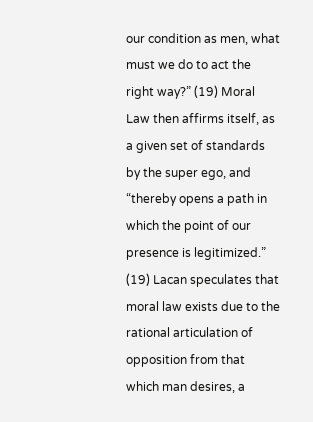our condition as men, what must we do to act the right way?” (19) Moral Law then affirms itself, as a given set of standards by the super ego, and “thereby opens a path in which the point of our presence is legitimized.” (19) Lacan speculates that moral law exists due to the rational articulation of opposition from that which man desires, a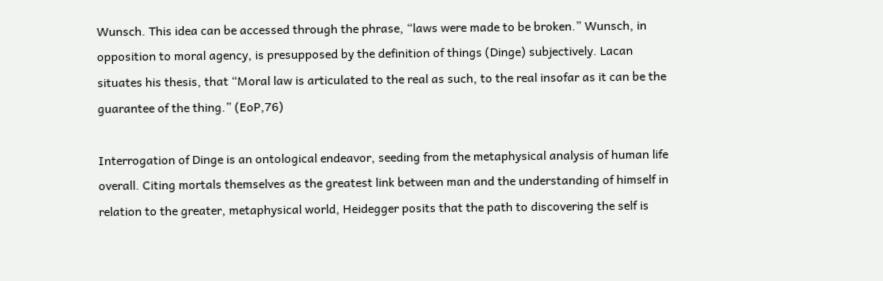Wunsch. This idea can be accessed through the phrase, “laws were made to be broken.” Wunsch, in opposition to moral agency, is presupposed by the definition of things (Dinge) subjectively. Lacan situates his thesis, that “Moral law is articulated to the real as such, to the real insofar as it can be the guarantee of the thing.” (EoP,76)

Interrogation of Dinge is an ontological endeavor, seeding from the metaphysical analysis of human life overall. Citing mortals themselves as the greatest link between man and the understanding of himself in relation to the greater, metaphysical world, Heidegger posits that the path to discovering the self is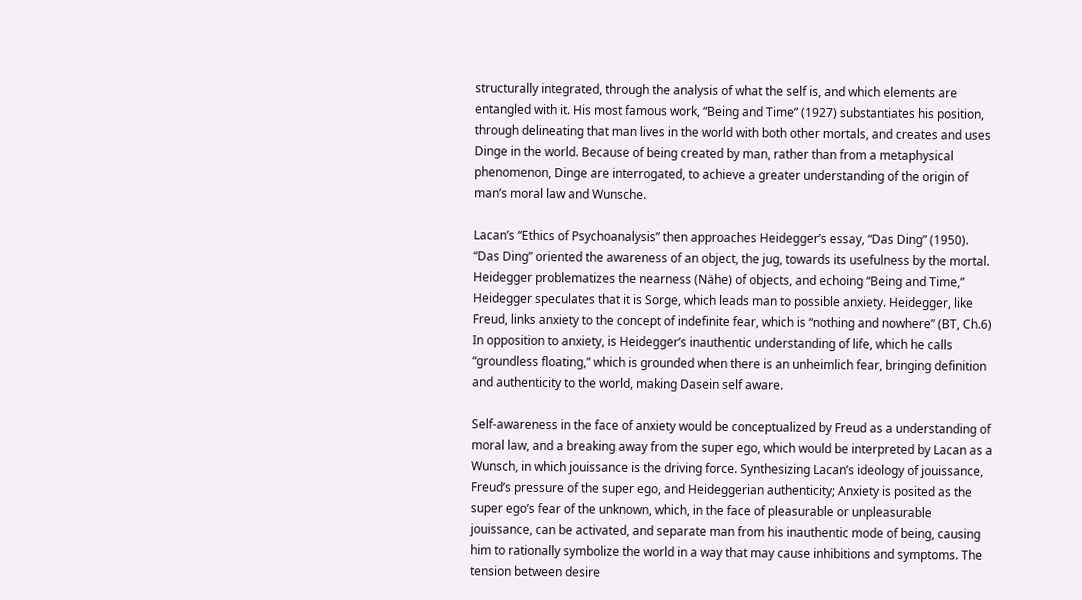structurally integrated, through the analysis of what the self is, and which elements are entangled with it. His most famous work, “Being and Time” (1927) substantiates his position, through delineating that man lives in the world with both other mortals, and creates and uses Dinge in the world. Because of being created by man, rather than from a metaphysical phenomenon, Dinge are interrogated, to achieve a greater understanding of the origin of man’s moral law and Wunsche.

Lacan’s “Ethics of Psychoanalysis” then approaches Heidegger’s essay, “Das Ding” (1950). “Das Ding” oriented the awareness of an object, the jug, towards its usefulness by the mortal. Heidegger problematizes the nearness (Nähe) of objects, and echoing “Being and Time,” Heidegger speculates that it is Sorge, which leads man to possible anxiety. Heidegger, like Freud, links anxiety to the concept of indefinite fear, which is “nothing and nowhere” (BT, Ch.6) In opposition to anxiety, is Heidegger’s inauthentic understanding of life, which he calls “groundless floating,” which is grounded when there is an unheimlich fear, bringing definition and authenticity to the world, making Dasein self aware.

Self-awareness in the face of anxiety would be conceptualized by Freud as a understanding of moral law, and a breaking away from the super ego, which would be interpreted by Lacan as a Wunsch, in which jouissance is the driving force. Synthesizing Lacan’s ideology of jouissance, Freud’s pressure of the super ego, and Heideggerian authenticity; Anxiety is posited as the  super ego’s fear of the unknown, which, in the face of pleasurable or unpleasurable jouissance, can be activated, and separate man from his inauthentic mode of being, causing him to rationally symbolize the world in a way that may cause inhibitions and symptoms. The tension between desire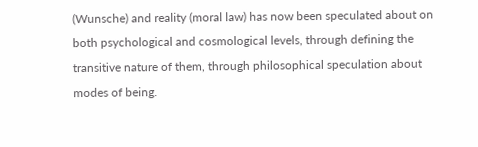(Wunsche) and reality (moral law) has now been speculated about on both psychological and cosmological levels, through defining the transitive nature of them, through philosophical speculation about modes of being.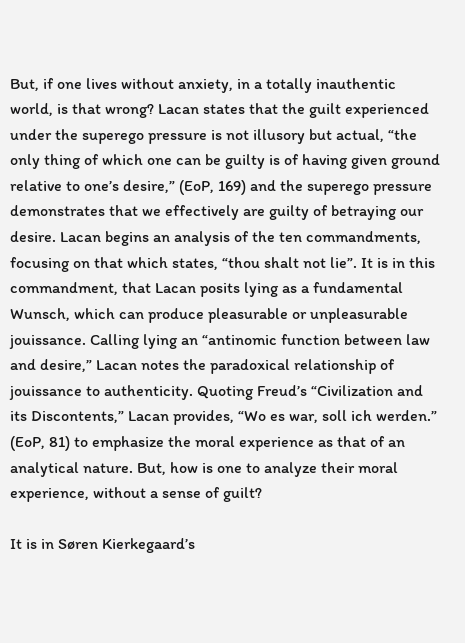But, if one lives without anxiety, in a totally inauthentic world, is that wrong? Lacan states that the guilt experienced under the superego pressure is not illusory but actual, “the only thing of which one can be guilty is of having given ground relative to one’s desire,” (EoP, 169) and the superego pressure demonstrates that we effectively are guilty of betraying our desire. Lacan begins an analysis of the ten commandments, focusing on that which states, “thou shalt not lie”. It is in this commandment, that Lacan posits lying as a fundamental Wunsch, which can produce pleasurable or unpleasurable jouissance. Calling lying an “antinomic function between law and desire,” Lacan notes the paradoxical relationship of jouissance to authenticity. Quoting Freud’s “Civilization and its Discontents,” Lacan provides, “Wo es war, soll ich werden.” (EoP, 81) to emphasize the moral experience as that of an analytical nature. But, how is one to analyze their moral experience, without a sense of guilt?

It is in Søren Kierkegaard’s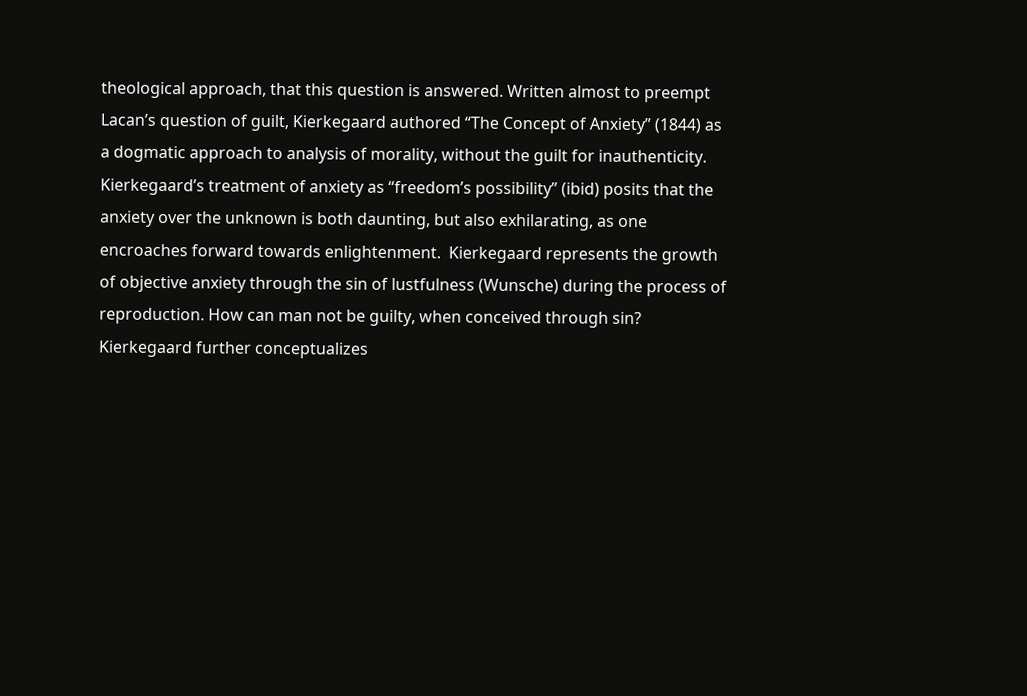theological approach, that this question is answered. Written almost to preempt Lacan’s question of guilt, Kierkegaard authored “The Concept of Anxiety” (1844) as a dogmatic approach to analysis of morality, without the guilt for inauthenticity. Kierkegaard’s treatment of anxiety as “freedom’s possibility” (ibid) posits that the anxiety over the unknown is both daunting, but also exhilarating, as one encroaches forward towards enlightenment.  Kierkegaard represents the growth of objective anxiety through the sin of lustfulness (Wunsche) during the process of reproduction. How can man not be guilty, when conceived through sin? Kierkegaard further conceptualizes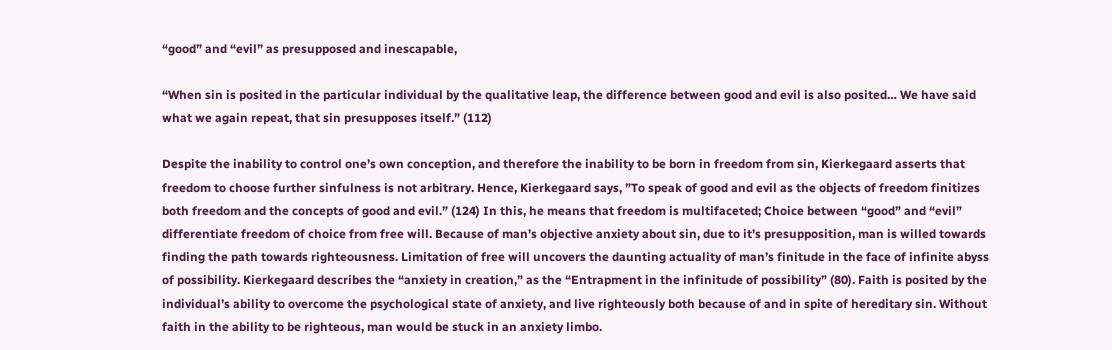“good” and “evil” as presupposed and inescapable,

“When sin is posited in the particular individual by the qualitative leap, the difference between good and evil is also posited… We have said what we again repeat, that sin presupposes itself.” (112)

Despite the inability to control one’s own conception, and therefore the inability to be born in freedom from sin, Kierkegaard asserts that freedom to choose further sinfulness is not arbitrary. Hence, Kierkegaard says, ”To speak of good and evil as the objects of freedom finitizes both freedom and the concepts of good and evil.” (124) In this, he means that freedom is multifaceted; Choice between “good” and “evil” differentiate freedom of choice from free will. Because of man’s objective anxiety about sin, due to it’s presupposition, man is willed towards finding the path towards righteousness. Limitation of free will uncovers the daunting actuality of man’s finitude in the face of infinite abyss of possibility. Kierkegaard describes the “anxiety in creation,” as the “Entrapment in the infinitude of possibility” (80). Faith is posited by the individual’s ability to overcome the psychological state of anxiety, and live righteously both because of and in spite of hereditary sin. Without faith in the ability to be righteous, man would be stuck in an anxiety limbo.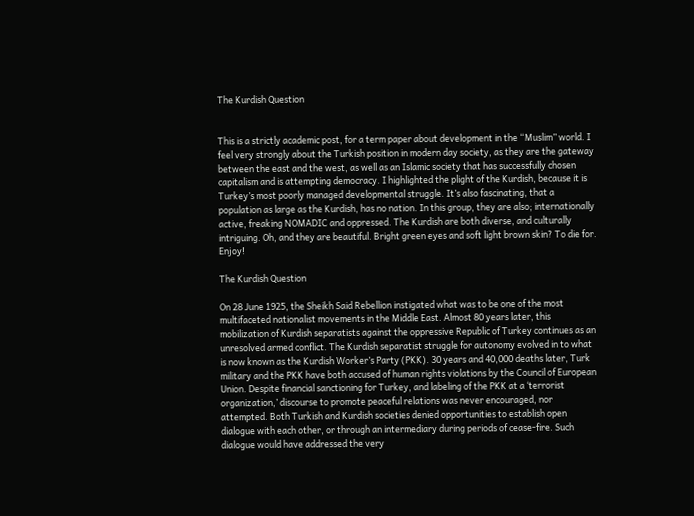The Kurdish Question


This is a strictly academic post, for a term paper about development in the “Muslim” world. I feel very strongly about the Turkish position in modern day society, as they are the gateway between the east and the west, as well as an Islamic society that has successfully chosen capitalism and is attempting democracy. I highlighted the plight of the Kurdish, because it is Turkey’s most poorly managed developmental struggle. It’s also fascinating, that a population as large as the Kurdish, has no nation. In this group, they are also; internationally active, freaking NOMADIC and oppressed. The Kurdish are both diverse, and culturally intriguing. Oh, and they are beautiful. Bright green eyes and soft light brown skin? To die for. Enjoy!

The Kurdish Question

On 28 June 1925, the Sheikh Said Rebellion instigated what was to be one of the most multifaceted nationalist movements in the Middle East. Almost 80 years later, this mobilization of Kurdish separatists against the oppressive Republic of Turkey continues as an unresolved armed conflict. The Kurdish separatist struggle for autonomy evolved in to what is now known as the Kurdish Worker’s Party (PKK). 30 years and 40,000 deaths later, Turk military and the PKK have both accused of human rights violations by the Council of European Union. Despite financial sanctioning for Turkey, and labeling of the PKK at a ‘terrorist organization,’ discourse to promote peaceful relations was never encouraged, nor attempted. Both Turkish and Kurdish societies denied opportunities to establish open dialogue with each other, or through an intermediary during periods of cease-fire. Such dialogue would have addressed the very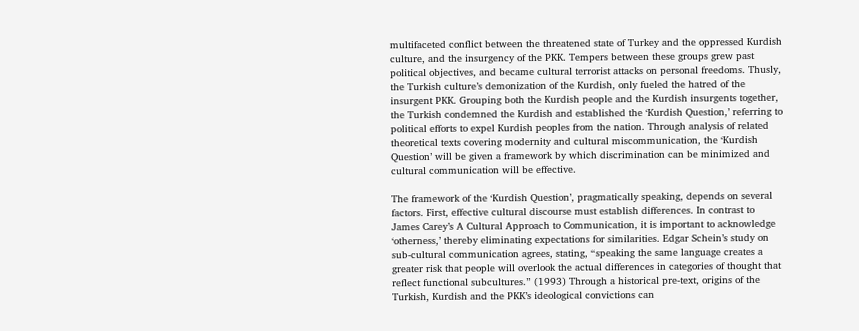multifaceted conflict between the threatened state of Turkey and the oppressed Kurdish culture, and the insurgency of the PKK. Tempers between these groups grew past political objectives, and became cultural terrorist attacks on personal freedoms. Thusly, the Turkish culture’s demonization of the Kurdish, only fueled the hatred of the insurgent PKK. Grouping both the Kurdish people and the Kurdish insurgents together, the Turkish condemned the Kurdish and established the ‘Kurdish Question,’ referring to political efforts to expel Kurdish peoples from the nation. Through analysis of related theoretical texts covering modernity and cultural miscommunication, the ‘Kurdish Question’ will be given a framework by which discrimination can be minimized and cultural communication will be effective.

The framework of the ‘Kurdish Question’, pragmatically speaking, depends on several factors. First, effective cultural discourse must establish differences. In contrast to James Carey’s A Cultural Approach to Communication, it is important to acknowledge ‘otherness,’ thereby eliminating expectations for similarities. Edgar Schein’s study on sub-cultural communication agrees, stating, “speaking the same language creates a greater risk that people will overlook the actual differences in categories of thought that reflect functional subcultures.” (1993) Through a historical pre-text, origins of the Turkish, Kurdish and the PKK’s ideological convictions can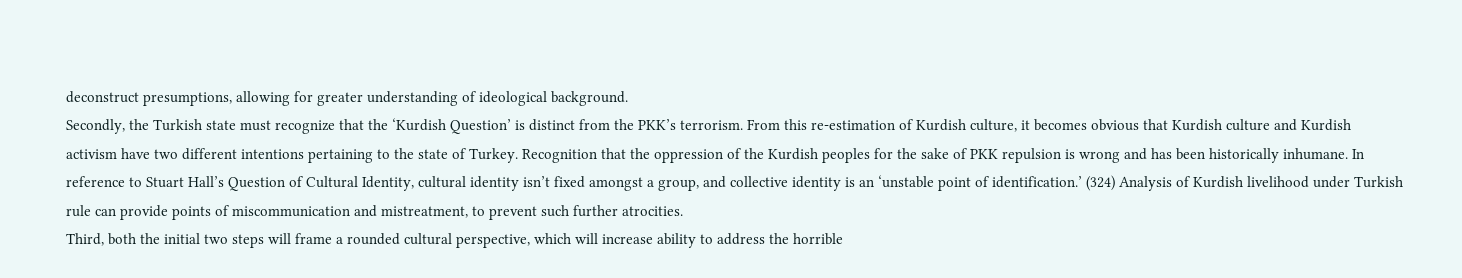deconstruct presumptions, allowing for greater understanding of ideological background.
Secondly, the Turkish state must recognize that the ‘Kurdish Question’ is distinct from the PKK’s terrorism. From this re-estimation of Kurdish culture, it becomes obvious that Kurdish culture and Kurdish activism have two different intentions pertaining to the state of Turkey. Recognition that the oppression of the Kurdish peoples for the sake of PKK repulsion is wrong and has been historically inhumane. In reference to Stuart Hall’s Question of Cultural Identity, cultural identity isn’t fixed amongst a group, and collective identity is an ‘unstable point of identification.’ (324) Analysis of Kurdish livelihood under Turkish rule can provide points of miscommunication and mistreatment, to prevent such further atrocities.
Third, both the initial two steps will frame a rounded cultural perspective, which will increase ability to address the horrible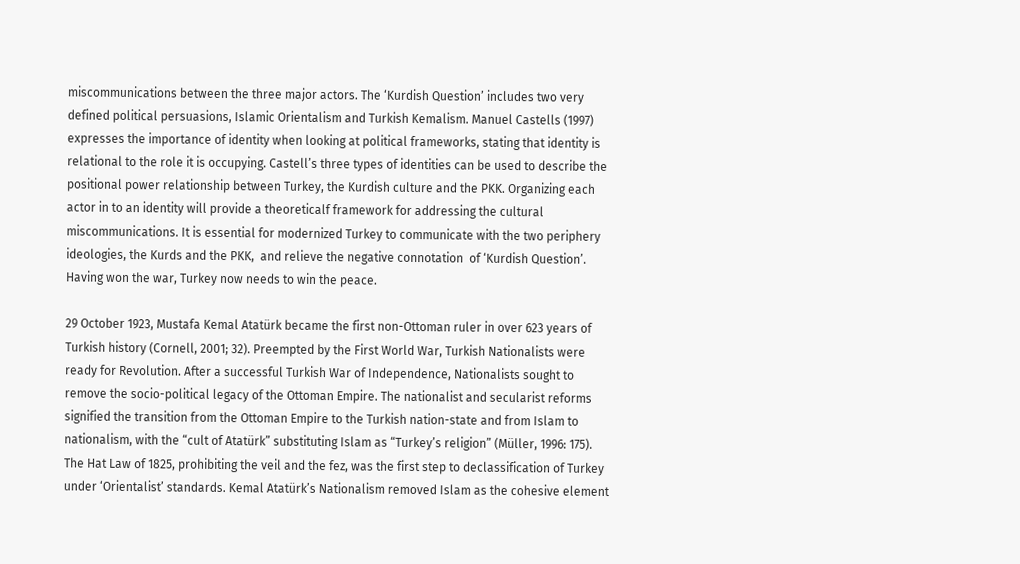miscommunications between the three major actors. The ‘Kurdish Question’ includes two very defined political persuasions, Islamic Orientalism and Turkish Kemalism. Manuel Castells (1997) expresses the importance of identity when looking at political frameworks, stating that identity is relational to the role it is occupying. Castell’s three types of identities can be used to describe the positional power relationship between Turkey, the Kurdish culture and the PKK. Organizing each actor in to an identity will provide a theoreticalf framework for addressing the cultural miscommunications. It is essential for modernized Turkey to communicate with the two periphery ideologies, the Kurds and the PKK,  and relieve the negative connotation  of ‘Kurdish Question’. Having won the war, Turkey now needs to win the peace.

29 October 1923, Mustafa Kemal Atatürk became the first non-Ottoman ruler in over 623 years of Turkish history (Cornell, 2001; 32). Preempted by the First World War, Turkish Nationalists were ready for Revolution. After a successful Turkish War of Independence, Nationalists sought to remove the socio-political legacy of the Ottoman Empire. The nationalist and secularist reforms signified the transition from the Ottoman Empire to the Turkish nation-state and from Islam to nationalism, with the “cult of Atatürk” substituting Islam as “Turkey’s religion” (Müller, 1996: 175). The Hat Law of 1825, prohibiting the veil and the fez, was the first step to declassification of Turkey under ‘Orientalist’ standards. Kemal Atatürk’s Nationalism removed Islam as the cohesive element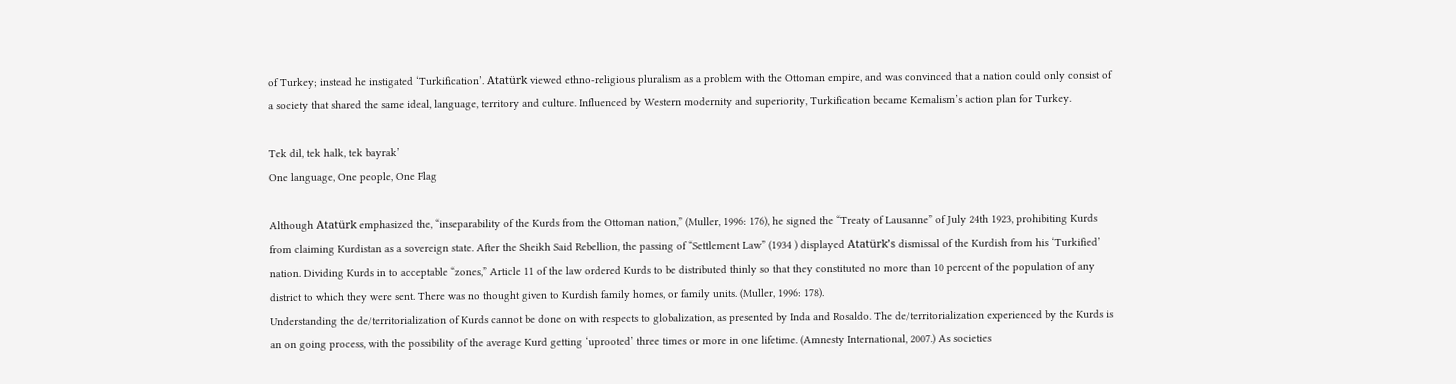of Turkey; instead he instigated ‘Turkification’. Atatürk viewed ethno-religious pluralism as a problem with the Ottoman empire, and was convinced that a nation could only consist of a society that shared the same ideal, language, territory and culture. Influenced by Western modernity and superiority, Turkification became Kemalism’s action plan for Turkey.

Tek dil, tek halk, tek bayrak’
One language, One people, One Flag

Although Atatürk emphasized the, “inseparability of the Kurds from the Ottoman nation,” (Muller, 1996: 176), he signed the “Treaty of Lausanne” of July 24th 1923, prohibiting Kurds from claiming Kurdistan as a sovereign state. After the Sheikh Said Rebellion, the passing of “Settlement Law” (1934 ) displayed Atatürk’s dismissal of the Kurdish from his ‘Turkified’ nation. Dividing Kurds in to acceptable “zones,” Article 11 of the law ordered Kurds to be distributed thinly so that they constituted no more than 10 percent of the population of any district to which they were sent. There was no thought given to Kurdish family homes, or family units. (Muller, 1996: 178).
Understanding the de/territorialization of Kurds cannot be done on with respects to globalization, as presented by Inda and Rosaldo. The de/territorialization experienced by the Kurds is an on going process, with the possibility of the average Kurd getting ‘uprooted’ three times or more in one lifetime. (Amnesty International, 2007.) As societies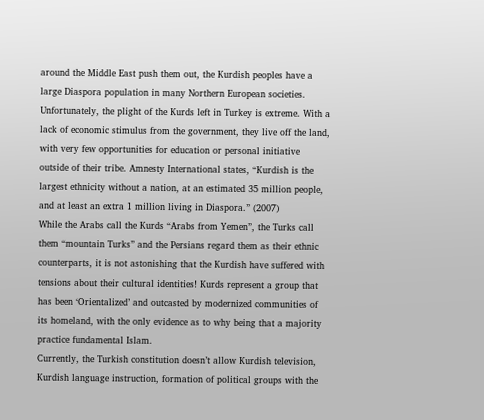around the Middle East push them out, the Kurdish peoples have a large Diaspora population in many Northern European societies. Unfortunately, the plight of the Kurds left in Turkey is extreme. With a lack of economic stimulus from the government, they live off the land, with very few opportunities for education or personal initiative outside of their tribe. Amnesty International states, “Kurdish is the largest ethnicity without a nation, at an estimated 35 million people, and at least an extra 1 million living in Diaspora.” (2007)
While the Arabs call the Kurds “Arabs from Yemen”, the Turks call them “mountain Turks” and the Persians regard them as their ethnic counterparts, it is not astonishing that the Kurdish have suffered with tensions about their cultural identities! Kurds represent a group that has been ‘Orientalized’ and outcasted by modernized communities of its homeland, with the only evidence as to why being that a majority practice fundamental Islam.
Currently, the Turkish constitution doesn’t allow Kurdish television, Kurdish language instruction, formation of political groups with the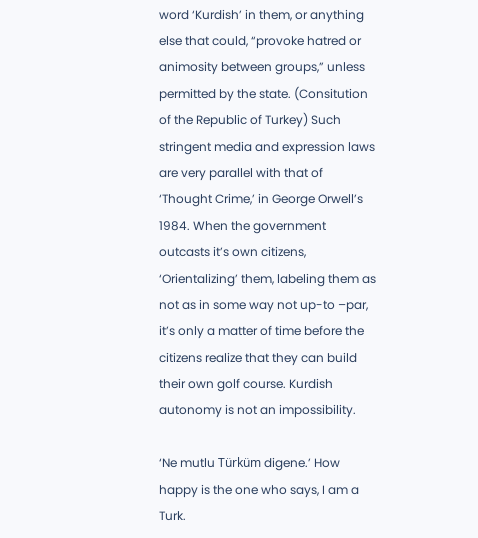word ‘Kurdish’ in them, or anything else that could, “provoke hatred or animosity between groups,” unless permitted by the state. (Consitution of the Republic of Turkey) Such stringent media and expression laws are very parallel with that of ‘Thought Crime,’ in George Orwell’s 1984. When the government outcasts it’s own citizens, ‘Orientalizing’ them, labeling them as not as in some way not up-to –par, it’s only a matter of time before the citizens realize that they can build their own golf course. Kurdish autonomy is not an impossibility.

‘Ne mutlu Türküm digene.’ How happy is the one who says, I am a Turk.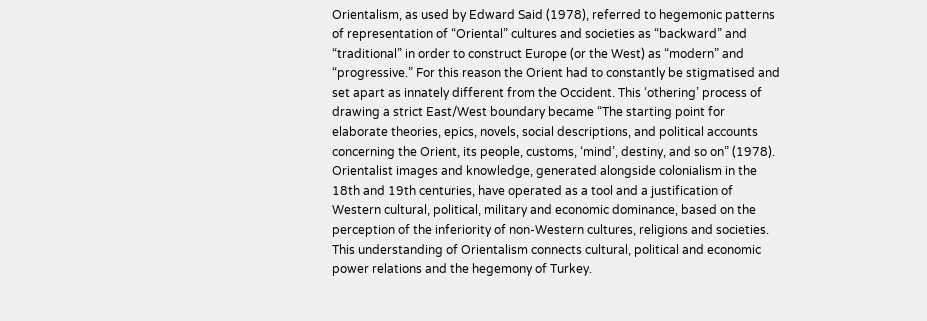Orientalism, as used by Edward Said (1978), referred to hegemonic patterns of representation of “Oriental” cultures and societies as “backward” and “traditional” in order to construct Europe (or the West) as “modern” and “progressive.” For this reason the Orient had to constantly be stigmatised and set apart as innately different from the Occident. This ‘othering’ process of drawing a strict East/West boundary became “The starting point for elaborate theories, epics, novels, social descriptions, and political accounts concerning the Orient, its people, customs, ‘mind’, destiny, and so on” (1978). Orientalist images and knowledge, generated alongside colonialism in the 18th and 19th centuries, have operated as a tool and a justification of Western cultural, political, military and economic dominance, based on the perception of the inferiority of non-Western cultures, religions and societies. This understanding of Orientalism connects cultural, political and economic power relations and the hegemony of Turkey.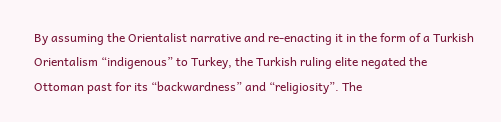By assuming the Orientalist narrative and re-enacting it in the form of a Turkish Orientalism “indigenous” to Turkey, the Turkish ruling elite negated the Ottoman past for its “backwardness” and “religiosity”. The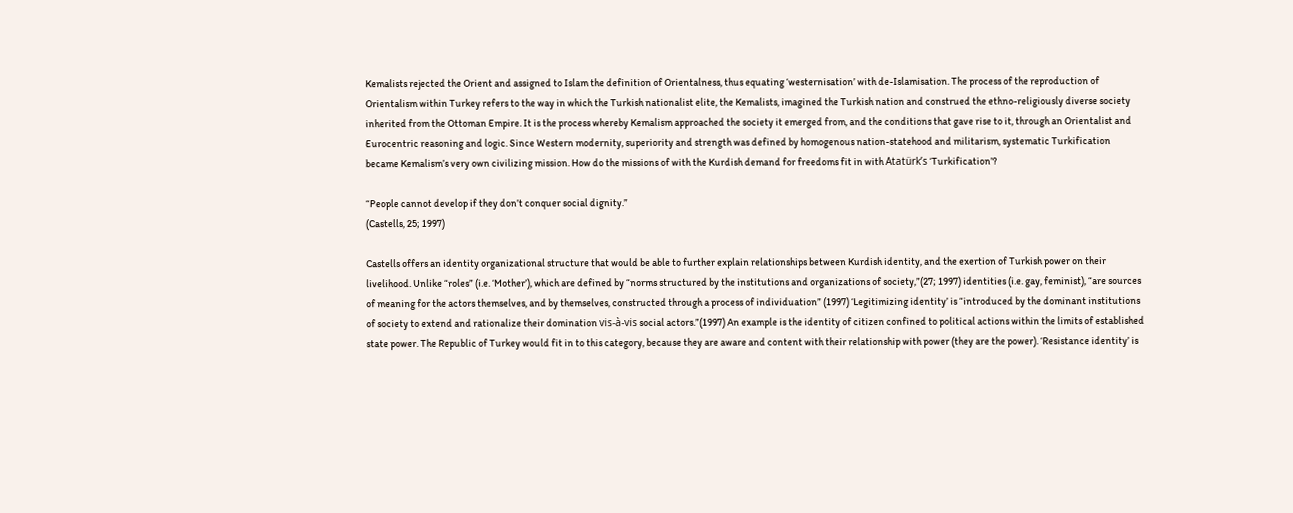Kemalists rejected the Orient and assigned to Islam the definition of Orientalness, thus equating ‘westernisation’ with de-Islamisation. The process of the reproduction of Orientalism within Turkey refers to the way in which the Turkish nationalist elite, the Kemalists, imagined the Turkish nation and construed the ethno-religiously diverse society inherited from the Ottoman Empire. It is the process whereby Kemalism approached the society it emerged from, and the conditions that gave rise to it, through an Orientalist and Eurocentric reasoning and logic. Since Western modernity, superiority and strength was defined by homogenous nation-statehood and militarism, systematic Turkification became Kemalism’s very own civilizing mission. How do the missions of with the Kurdish demand for freedoms fit in with Atatürk’s ‘Turkification’?

“People cannot develop if they don’t conquer social dignity.”
(Castells, 25; 1997)

Castells offers an identity organizational structure that would be able to further explain relationships between Kurdish identity, and the exertion of Turkish power on their livelihood. Unlike “roles” (i.e. ‘Mother’), which are defined by “norms structured by the institutions and organizations of society,”(27; 1997) identities (i.e. gay, feminist), “are sources of meaning for the actors themselves, and by themselves, constructed through a process of individuation” (1997) ‘Legitimizing identity’ is “introduced by the dominant institutions of society to extend and rationalize their domination vis-à-vis social actors.”(1997) An example is the identity of citizen confined to political actions within the limits of established state power. The Republic of Turkey would fit in to this category, because they are aware and content with their relationship with power (they are the power). ‘Resistance identity’ is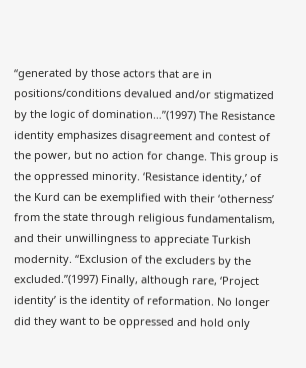“generated by those actors that are in positions/conditions devalued and/or stigmatized by the logic of domination…”(1997) The Resistance identity emphasizes disagreement and contest of the power, but no action for change. This group is the oppressed minority. ‘Resistance identity,’ of the Kurd can be exemplified with their ‘otherness’ from the state through religious fundamentalism, and their unwillingness to appreciate Turkish modernity. “Exclusion of the excluders by the excluded.”(1997) Finally, although rare, ‘Project identity’ is the identity of reformation. No longer did they want to be oppressed and hold only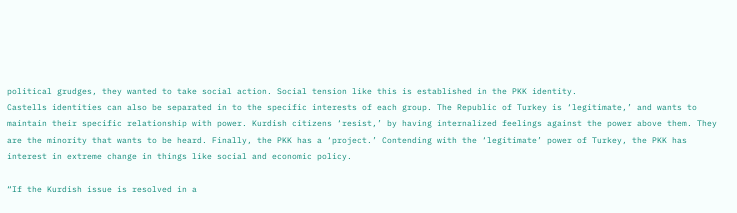political grudges, they wanted to take social action. Social tension like this is established in the PKK identity.
Castells identities can also be separated in to the specific interests of each group. The Republic of Turkey is ‘legitimate,’ and wants to maintain their specific relationship with power. Kurdish citizens ‘resist,’ by having internalized feelings against the power above them. They are the minority that wants to be heard. Finally, the PKK has a ‘project.’ Contending with the ‘legitimate’ power of Turkey, the PKK has interest in extreme change in things like social and economic policy.

“If the Kurdish issue is resolved in a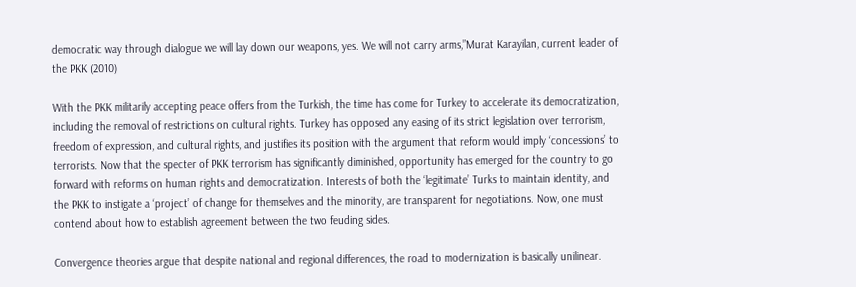democratic way through dialogue we will lay down our weapons, yes. We will not carry arms,”Murat Karayilan, current leader of the PKK (2010)

With the PKK militarily accepting peace offers from the Turkish, the time has come for Turkey to accelerate its democratization, including the removal of restrictions on cultural rights. Turkey has opposed any easing of its strict legislation over terrorism, freedom of expression, and cultural rights, and justifies its position with the argument that reform would imply ‘concessions’ to terrorists. Now that the specter of PKK terrorism has significantly diminished, opportunity has emerged for the country to go forward with reforms on human rights and democratization. Interests of both the ‘legitimate’ Turks to maintain identity, and the PKK to instigate a ‘project’ of change for themselves and the minority, are transparent for negotiations. Now, one must contend about how to establish agreement between the two feuding sides.

Convergence theories argue that despite national and regional differences, the road to modernization is basically unilinear.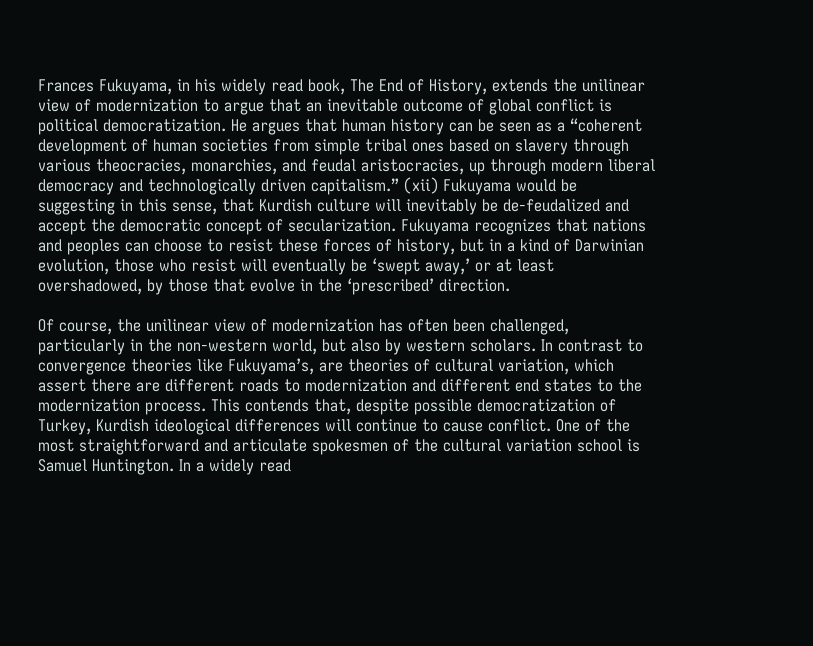Frances Fukuyama, in his widely read book, The End of History, extends the unilinear view of modernization to argue that an inevitable outcome of global conflict is political democratization. He argues that human history can be seen as a “coherent development of human societies from simple tribal ones based on slavery through various theocracies, monarchies, and feudal aristocracies, up through modern liberal democracy and technologically driven capitalism.” (xii) Fukuyama would be suggesting in this sense, that Kurdish culture will inevitably be de-feudalized and accept the democratic concept of secularization. Fukuyama recognizes that nations and peoples can choose to resist these forces of history, but in a kind of Darwinian evolution, those who resist will eventually be ‘swept away,’ or at least overshadowed, by those that evolve in the ‘prescribed’ direction.

Of course, the unilinear view of modernization has often been challenged, particularly in the non-western world, but also by western scholars. In contrast to convergence theories like Fukuyama’s, are theories of cultural variation, which assert there are different roads to modernization and different end states to the modernization process. This contends that, despite possible democratization of Turkey, Kurdish ideological differences will continue to cause conflict. One of the most straightforward and articulate spokesmen of the cultural variation school is Samuel Huntington. In a widely read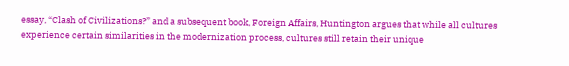essay, “Clash of Civilizations?” and a subsequent book, Foreign Affairs, Huntington argues that while all cultures experience certain similarities in the modernization process, cultures still retain their unique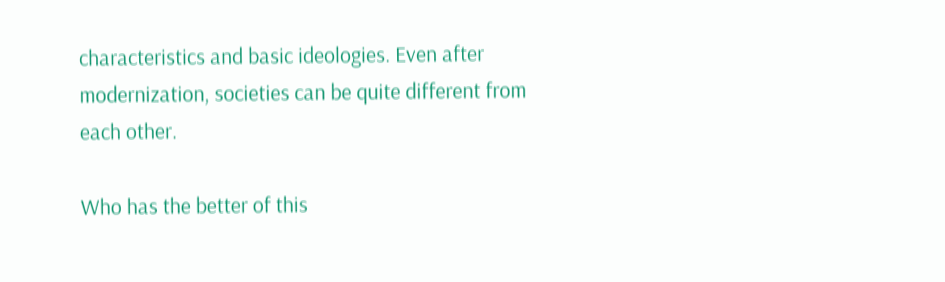characteristics and basic ideologies. Even after modernization, societies can be quite different from each other.

Who has the better of this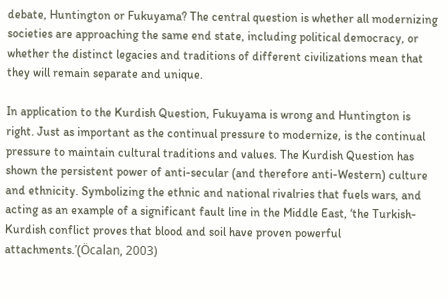debate, Huntington or Fukuyama? The central question is whether all modernizing societies are approaching the same end state, including political democracy, or whether the distinct legacies and traditions of different civilizations mean that they will remain separate and unique.

In application to the Kurdish Question, Fukuyama is wrong and Huntington is right. Just as important as the continual pressure to modernize, is the continual pressure to maintain cultural traditions and values. The Kurdish Question has shown the persistent power of anti-secular (and therefore anti-Western) culture and ethnicity. Symbolizing the ethnic and national rivalries that fuels wars, and acting as an example of a significant fault line in the Middle East, ‘the Turkish-Kurdish conflict proves that blood and soil have proven powerful attachments.’(Öcalan, 2003)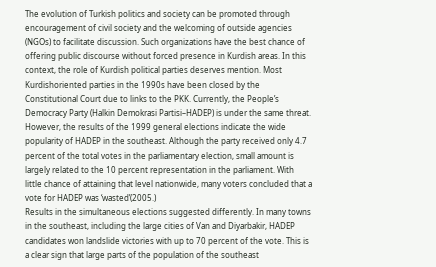The evolution of Turkish politics and society can be promoted through encouragement of civil society and the welcoming of outside agencies (NGOs) to facilitate discussion. Such organizations have the best chance of offering public discourse without forced presence in Kurdish areas. In this context, the role of Kurdish political parties deserves mention. Most Kurdishoriented parties in the 1990s have been closed by the Constitutional Court due to links to the PKK. Currently, the People’s Democracy Party (Halkin Demokrasi Partisi–HADEP) is under the same threat. However, the results of the 1999 general elections indicate the wide popularity of HADEP in the southeast. Although the party received only 4.7 percent of the total votes in the parliamentary election, small amount is largely related to the 10 percent representation in the parliament. With little chance of attaining that level nationwide, many voters concluded that a vote for HADEP was ‘wasted’(2005.)
Results in the simultaneous elections suggested differently. In many towns in the southeast, including the large cities of Van and Diyarbakir, HADEP candidates won landslide victories with up to 70 percent of the vote. This is a clear sign that large parts of the population of the southeast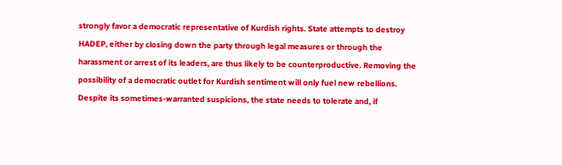strongly favor a democratic representative of Kurdish rights. State attempts to destroy HADEP, either by closing down the party through legal measures or through the harassment or arrest of its leaders, are thus likely to be counterproductive. Removing the possibility of a democratic outlet for Kurdish sentiment will only fuel new rebellions. Despite its sometimes-warranted suspicions, the state needs to tolerate and, if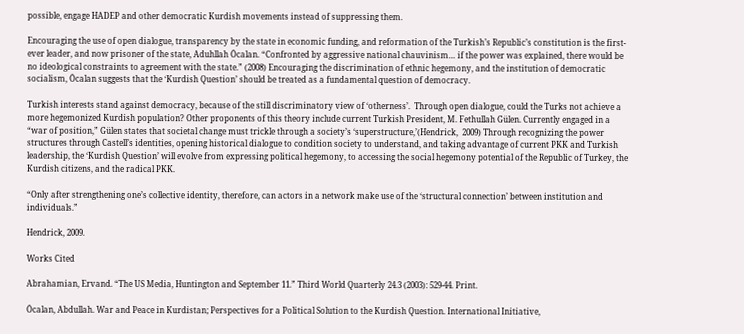possible, engage HADEP and other democratic Kurdish movements instead of suppressing them.

Encouraging the use of open dialogue, transparency by the state in economic funding, and reformation of the Turkish’s Republic’s constitution is the first-ever leader, and now prisoner of the state, Aduhllah Öcalan. “Confronted by aggressive national chauvinism… if the power was explained, there would be no ideological constraints to agreement with the state.” (2008) Encouraging the discrimination of ethnic hegemony, and the institution of democratic socialism, Öcalan suggests that the ‘Kurdish Question’ should be treated as a fundamental question of democracy.

Turkish interests stand against democracy, because of the still discriminatory view of ‘otherness’.  Through open dialogue, could the Turks not achieve a more hegemonized Kurdish population? Other proponents of this theory include current Turkish President, M. Fethullah Gülen. Currently engaged in a  “war of position,” Gülen states that societal change must trickle through a society’s ‘superstructure,’(Hendrick,  2009) Through recognizing the power structures through Castell’s identities, opening historical dialogue to condition society to understand, and taking advantage of current PKK and Turkish leadership, the ‘Kurdish Question’ will evolve from expressing political hegemony, to accessing the social hegemony potential of the Republic of Turkey, the Kurdish citizens, and the radical PKK.

“Only after strengthening one’s collective identity, therefore, can actors in a network make use of the ‘structural connection’ between institution and individuals.”

Hendrick, 2009.

Works Cited

Abrahamian, Ervand. “The US Media, Huntington and September 11.” Third World Quarterly 24.3 (2003): 529-44. Print.

Öcalan, Abdullah. War and Peace in Kurdistan; Perspectives for a Political Solution to the Kurdish Question. International Initiative,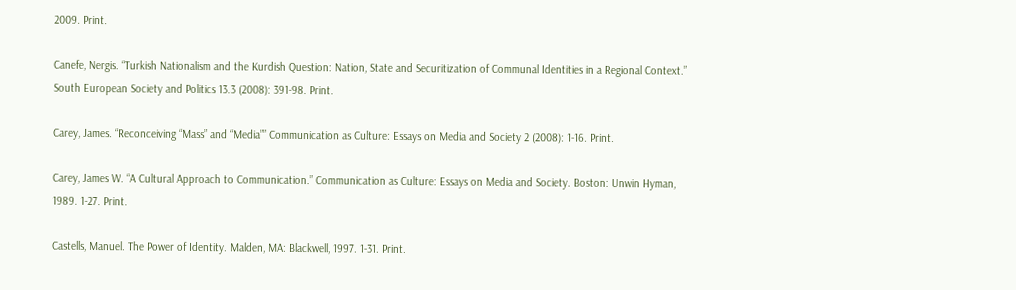2009. Print.

Canefe, Nergis. “Turkish Nationalism and the Kurdish Question: Nation, State and Securitization of Communal Identities in a Regional Context.” South European Society and Politics 13.3 (2008): 391-98. Print.

Carey, James. “Reconceiving “Mass” and “Media”” Communication as Culture: Essays on Media and Society 2 (2008): 1-16. Print.

Carey, James W. “A Cultural Approach to Communication.” Communication as Culture: Essays on Media and Society. Boston: Unwin Hyman, 1989. 1-27. Print.

Castells, Manuel. The Power of Identity. Malden, MA: Blackwell, 1997. 1-31. Print.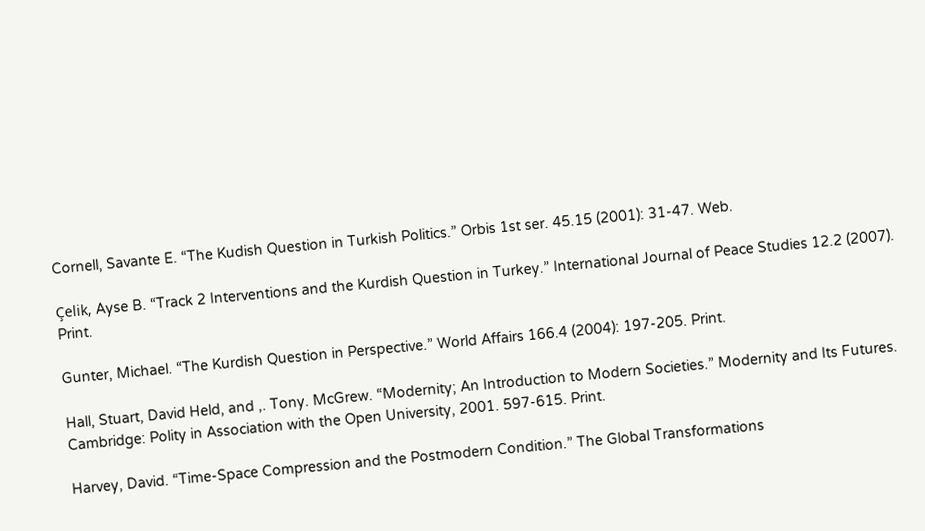Cornell, Savante E. “The Kudish Question in Turkish Politics.” Orbis 1st ser. 45.15 (2001): 31-47. Web.

Çelik, Ayse B. “Track 2 Interventions and the Kurdish Question in Turkey.” International Journal of Peace Studies 12.2 (2007). Print.

Gunter, Michael. “The Kurdish Question in Perspective.” World Affairs 166.4 (2004): 197-205. Print.

Hall, Stuart, David Held, and ,. Tony. McGrew. “Modernity; An Introduction to Modern Societies.” Modernity and Its Futures. Cambridge: Polity in Association with the Open University, 2001. 597-615. Print.

Harvey, David. “Time-Space Compression and the Postmodern Condition.” The Global Transformations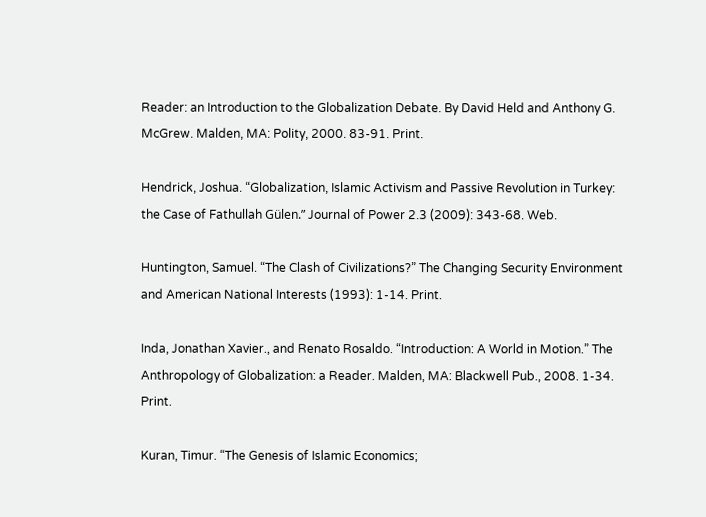Reader: an Introduction to the Globalization Debate. By David Held and Anthony G. McGrew. Malden, MA: Polity, 2000. 83-91. Print.

Hendrick, Joshua. “Globalization, Islamic Activism and Passive Revolution in Turkey: the Case of Fathullah Gülen.” Journal of Power 2.3 (2009): 343-68. Web.

Huntington, Samuel. “The Clash of Civilizations?” The Changing Security Environment and American National Interests (1993): 1-14. Print.

Inda, Jonathan Xavier., and Renato Rosaldo. “Introduction: A World in Motion.” The Anthropology of Globalization: a Reader. Malden, MA: Blackwell Pub., 2008. 1-34. Print.

Kuran, Timur. “The Genesis of Islamic Economics;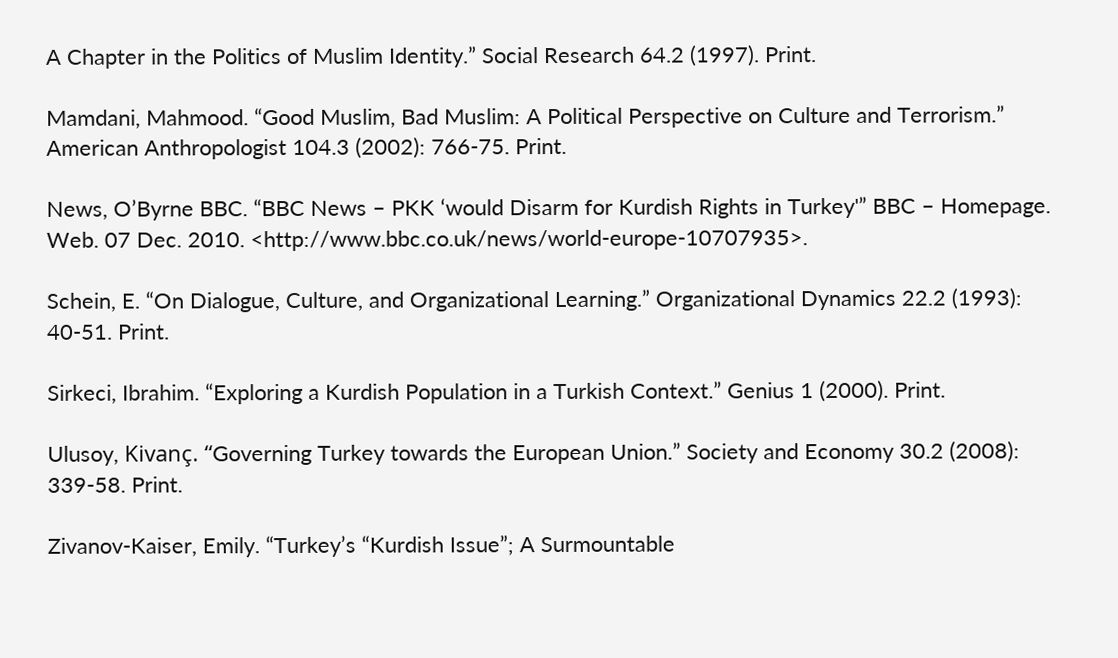A Chapter in the Politics of Muslim Identity.” Social Research 64.2 (1997). Print.

Mamdani, Mahmood. “Good Muslim, Bad Muslim: A Political Perspective on Culture and Terrorism.” American Anthropologist 104.3 (2002): 766-75. Print.

News, O’Byrne BBC. “BBC News – PKK ‘would Disarm for Kurdish Rights in Turkey'” BBC – Homepage. Web. 07 Dec. 2010. <http://www.bbc.co.uk/news/world-europe-10707935>.

Schein, E. “On Dialogue, Culture, and Organizational Learning.” Organizational Dynamics 22.2 (1993): 40-51. Print.

Sirkeci, Ibrahim. “Exploring a Kurdish Population in a Turkish Context.” Genius 1 (2000). Print.

Ulusoy, Kivanç. “Governing Turkey towards the European Union.” Society and Economy 30.2 (2008): 339-58. Print.

Zivanov-Kaiser, Emily. “Turkey’s “Kurdish Issue”; A Surmountable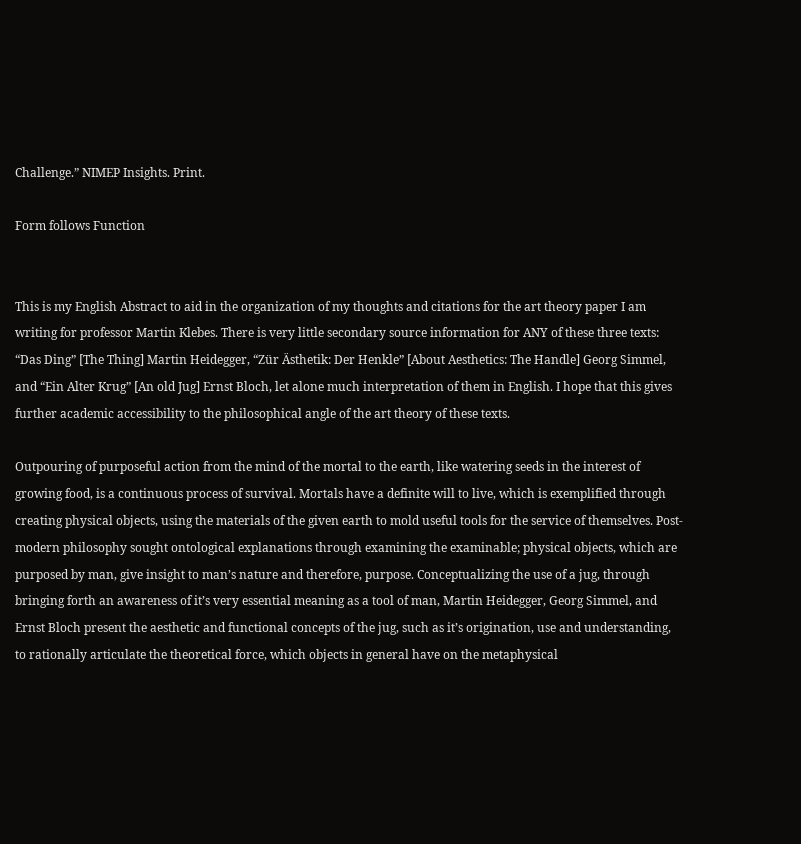Challenge.” NIMEP Insights. Print.

Form follows Function


This is my English Abstract to aid in the organization of my thoughts and citations for the art theory paper I am writing for professor Martin Klebes. There is very little secondary source information for ANY of these three texts: “Das Ding” [The Thing] Martin Heidegger, “Zür Ästhetik: Der Henkle” [About Aesthetics: The Handle] Georg Simmel, and “Ein Alter Krug” [An old Jug] Ernst Bloch, let alone much interpretation of them in English. I hope that this gives further academic accessibility to the philosophical angle of the art theory of these texts.

Outpouring of purposeful action from the mind of the mortal to the earth, like watering seeds in the interest of growing food, is a continuous process of survival. Mortals have a definite will to live, which is exemplified through creating physical objects, using the materials of the given earth to mold useful tools for the service of themselves. Post-modern philosophy sought ontological explanations through examining the examinable; physical objects, which are purposed by man, give insight to man’s nature and therefore, purpose. Conceptualizing the use of a jug, through bringing forth an awareness of it’s very essential meaning as a tool of man, Martin Heidegger, Georg Simmel, and Ernst Bloch present the aesthetic and functional concepts of the jug, such as it’s origination, use and understanding, to rationally articulate the theoretical force, which objects in general have on the metaphysical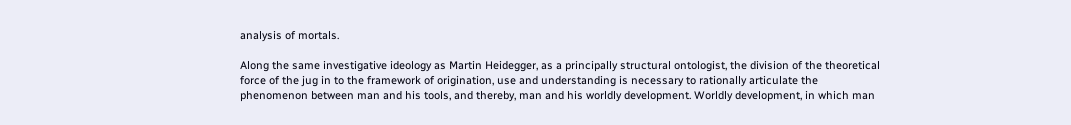analysis of mortals.

Along the same investigative ideology as Martin Heidegger, as a principally structural ontologist, the division of the theoretical force of the jug in to the framework of origination, use and understanding is necessary to rationally articulate the phenomenon between man and his tools, and thereby, man and his worldly development. Worldly development, in which man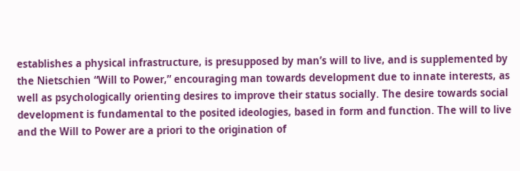establishes a physical infrastructure, is presupposed by man’s will to live, and is supplemented by the Nietschien “Will to Power,” encouraging man towards development due to innate interests, as well as psychologically orienting desires to improve their status socially. The desire towards social development is fundamental to the posited ideologies, based in form and function. The will to live and the Will to Power are a priori to the origination of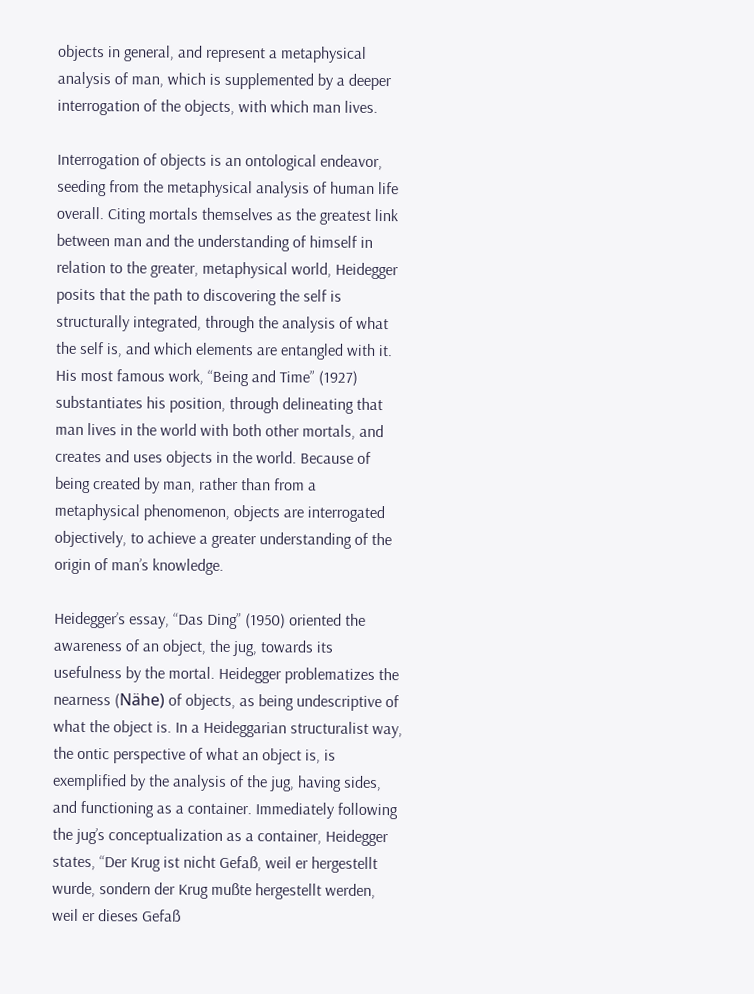objects in general, and represent a metaphysical analysis of man, which is supplemented by a deeper interrogation of the objects, with which man lives.

Interrogation of objects is an ontological endeavor, seeding from the metaphysical analysis of human life overall. Citing mortals themselves as the greatest link between man and the understanding of himself in relation to the greater, metaphysical world, Heidegger posits that the path to discovering the self is structurally integrated, through the analysis of what the self is, and which elements are entangled with it. His most famous work, “Being and Time” (1927) substantiates his position, through delineating that man lives in the world with both other mortals, and creates and uses objects in the world. Because of being created by man, rather than from a metaphysical phenomenon, objects are interrogated objectively, to achieve a greater understanding of the origin of man’s knowledge.

Heidegger’s essay, “Das Ding” (1950) oriented the awareness of an object, the jug, towards its usefulness by the mortal. Heidegger problematizes the nearness (Nähe) of objects, as being undescriptive of what the object is. In a Heideggarian structuralist way, the ontic perspective of what an object is, is exemplified by the analysis of the jug, having sides, and functioning as a container. Immediately following the jug’s conceptualization as a container, Heidegger states, “Der Krug ist nicht Gefaß, weil er hergestellt wurde, sondern der Krug mußte hergestellt werden, weil er dieses Gefaß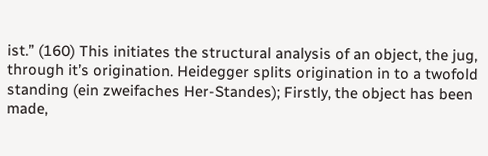ist.” (160) This initiates the structural analysis of an object, the jug, through it’s origination. Heidegger splits origination in to a twofold standing (ein zweifaches Her-Standes); Firstly, the object has been made,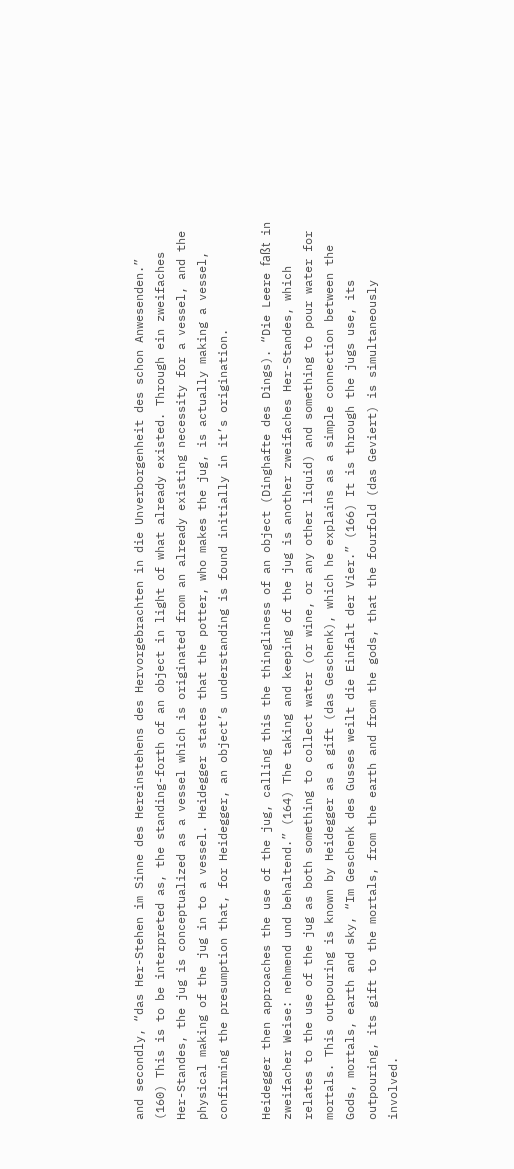and secondly, “das Her-Stehen im Sinne des Hereinstehens des Hervorgebrachten in die Unverborgenheit des schon Anwesenden.” (160) This is to be interpreted as, the standing-forth of an object in light of what already existed. Through ein zweifaches Her-Standes, the jug is conceptualized as a vessel which is originated from an already existing necessity for a vessel, and the physical making of the jug in to a vessel. Heidegger states that the potter, who makes the jug, is actually making a vessel, confirming the presumption that, for Heidegger, an object’s understanding is found initially in it’s origination.

Heidegger then approaches the use of the jug, calling this the thingliness of an object (Dinghafte des Dings). “Die Leere faßt in zweifacher Weise: nehmend und behaltend.” (164) The taking and keeping of the jug is another zweifaches Her-Standes, which relates to the use of the jug as both something to collect water (or wine, or any other liquid) and something to pour water for mortals. This outpouring is known by Heidegger as a gift (das Geschenk), which he explains as a simple connection between the Gods, mortals, earth and sky, “Im Geschenk des Gusses weilt die Einfalt der Vier.” (166) It is through the jugs use, its outpouring, its gift to the mortals, from the earth and from the gods, that the fourfold (das Geviert) is simultaneously involved.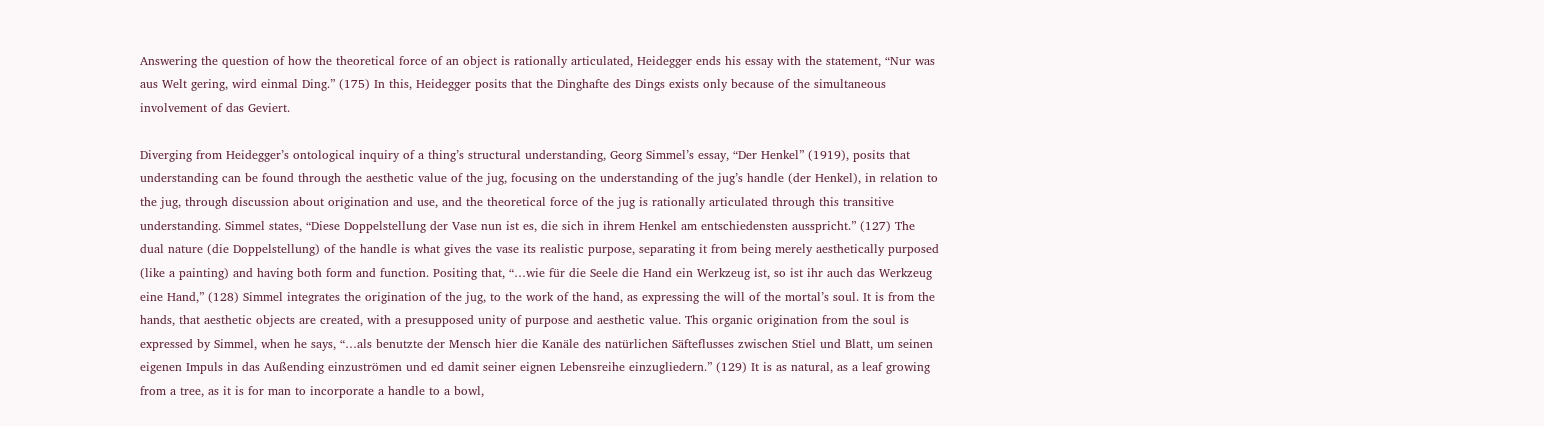Answering the question of how the theoretical force of an object is rationally articulated, Heidegger ends his essay with the statement, “Nur was aus Welt gering, wird einmal Ding.” (175) In this, Heidegger posits that the Dinghafte des Dings exists only because of the simultaneous involvement of das Geviert.

Diverging from Heidegger’s ontological inquiry of a thing’s structural understanding, Georg Simmel’s essay, “Der Henkel” (1919), posits that understanding can be found through the aesthetic value of the jug, focusing on the understanding of the jug’s handle (der Henkel), in relation to the jug, through discussion about origination and use, and the theoretical force of the jug is rationally articulated through this transitive understanding. Simmel states, “Diese Doppelstellung der Vase nun ist es, die sich in ihrem Henkel am entschiedensten ausspricht.” (127) The dual nature (die Doppelstellung) of the handle is what gives the vase its realistic purpose, separating it from being merely aesthetically purposed (like a painting) and having both form and function. Positing that, “…wie für die Seele die Hand ein Werkzeug ist, so ist ihr auch das Werkzeug eine Hand,” (128) Simmel integrates the origination of the jug, to the work of the hand, as expressing the will of the mortal’s soul. It is from the hands, that aesthetic objects are created, with a presupposed unity of purpose and aesthetic value. This organic origination from the soul is expressed by Simmel, when he says, “…als benutzte der Mensch hier die Kanäle des natürlichen Säfteflusses zwischen Stiel und Blatt, um seinen eigenen Impuls in das Außending einzuströmen und ed damit seiner eignen Lebensreihe einzugliedern.” (129) It is as natural, as a leaf growing from a tree, as it is for man to incorporate a handle to a bowl,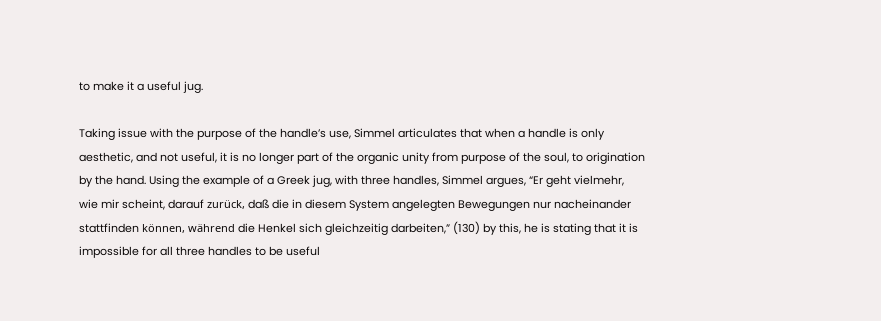to make it a useful jug.

Taking issue with the purpose of the handle’s use, Simmel articulates that when a handle is only aesthetic, and not useful, it is no longer part of the organic unity from purpose of the soul, to origination by the hand. Using the example of a Greek jug, with three handles, Simmel argues, “Er geht vielmehr, wie mir scheint, darauf zurück, daß die in diesem System angelegten Bewegungen nur nacheinander stattfinden können, während die Henkel sich gleichzeitig darbeiten,” (130) by this, he is stating that it is impossible for all three handles to be useful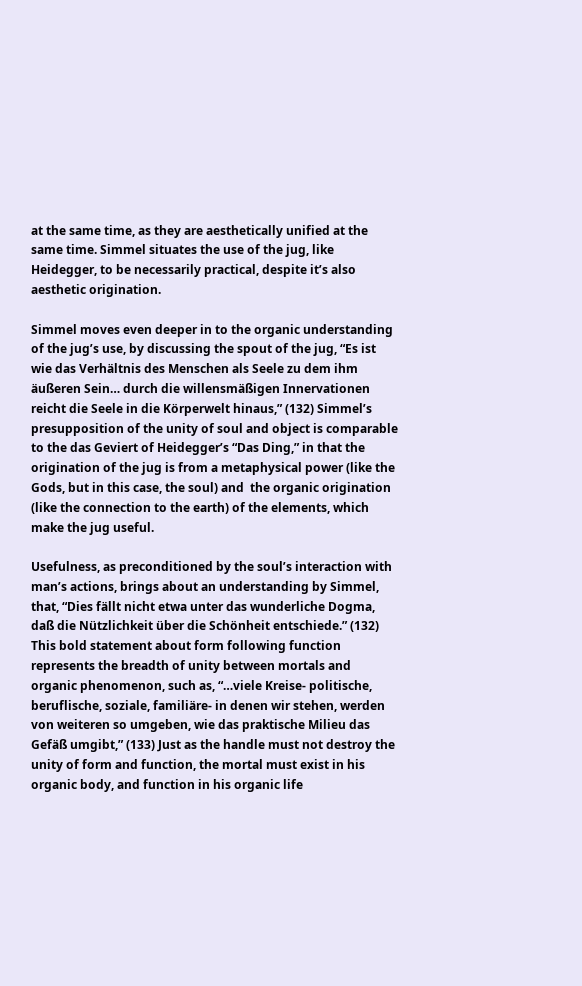at the same time, as they are aesthetically unified at the same time. Simmel situates the use of the jug, like Heidegger, to be necessarily practical, despite it’s also aesthetic origination.

Simmel moves even deeper in to the organic understanding of the jug’s use, by discussing the spout of the jug, “Es ist wie das Verhältnis des Menschen als Seele zu dem ihm äußeren Sein… durch die willensmäßigen Innervationen reicht die Seele in die Körperwelt hinaus,” (132) Simmel’s presupposition of the unity of soul and object is comparable to the das Geviert of Heidegger’s “Das Ding,” in that the origination of the jug is from a metaphysical power (like the Gods, but in this case, the soul) and  the organic origination (like the connection to the earth) of the elements, which make the jug useful.

Usefulness, as preconditioned by the soul’s interaction with man’s actions, brings about an understanding by Simmel, that, “Dies fällt nicht etwa unter das wunderliche Dogma, daß die Nützlichkeit über die Schönheit entschiede.” (132) This bold statement about form following function represents the breadth of unity between mortals and organic phenomenon, such as, “…viele Kreise- politische, beruflische, soziale, familiäre- in denen wir stehen, werden von weiteren so umgeben, wie das praktische Milieu das Gefäß umgibt,” (133) Just as the handle must not destroy the unity of form and function, the mortal must exist in his organic body, and function in his organic life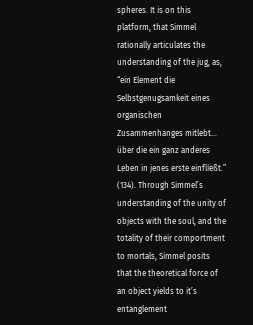spheres. It is on this platform, that Simmel rationally articulates the understanding of the jug, as, “ein Element die Selbstgenugsamkeit eines organischen Zusammenhanges mitlebt… über die ein ganz anderes Leben in jenes erste einfließt.” (134). Through Simmel’s understanding of the unity of objects with the soul, and the totality of their comportment to mortals, Simmel posits that the theoretical force of an object yields to it’s entanglement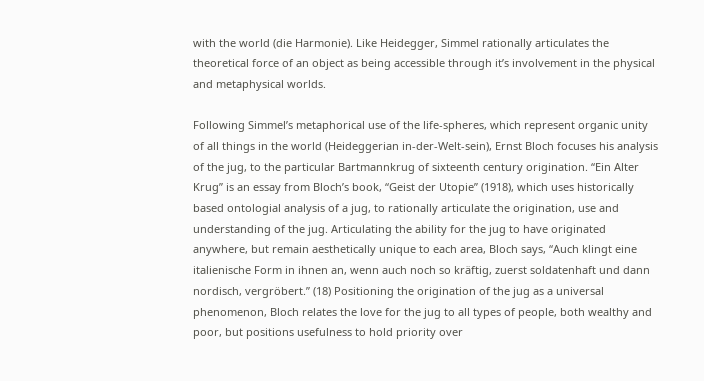with the world (die Harmonie). Like Heidegger, Simmel rationally articulates the theoretical force of an object as being accessible through it’s involvement in the physical and metaphysical worlds.

Following Simmel’s metaphorical use of the life-spheres, which represent organic unity of all things in the world (Heideggerian in-der-Welt-sein), Ernst Bloch focuses his analysis of the jug, to the particular Bartmannkrug of sixteenth century origination. “Ein Alter Krug” is an essay from Bloch’s book, “Geist der Utopie” (1918), which uses historically based ontologial analysis of a jug, to rationally articulate the origination, use and understanding of the jug. Articulating the ability for the jug to have originated anywhere, but remain aesthetically unique to each area, Bloch says, “Auch klingt eine italienische Form in ihnen an, wenn auch noch so kräftig, zuerst soldatenhaft und dann nordisch, vergröbert.” (18) Positioning the origination of the jug as a universal phenomenon, Bloch relates the love for the jug to all types of people, both wealthy and poor, but positions usefulness to hold priority over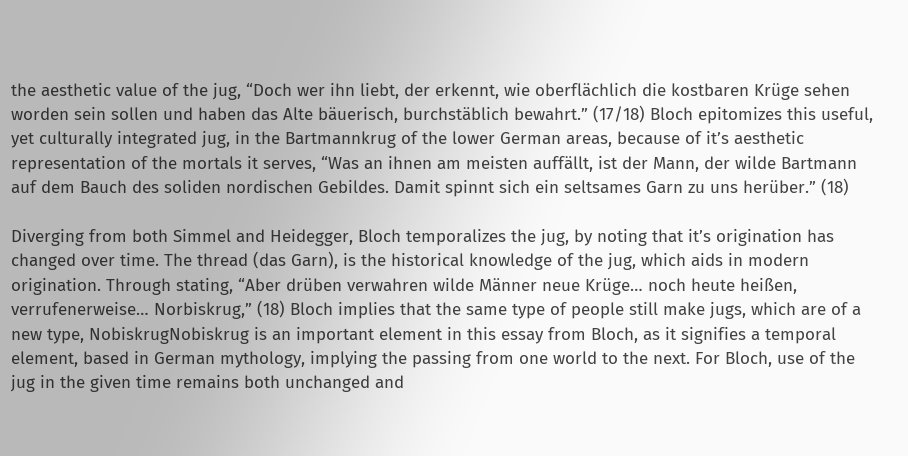the aesthetic value of the jug, “Doch wer ihn liebt, der erkennt, wie oberflächlich die kostbaren Krüge sehen worden sein sollen und haben das Alte bäuerisch, burchstäblich bewahrt.” (17/18) Bloch epitomizes this useful, yet culturally integrated jug, in the Bartmannkrug of the lower German areas, because of it’s aesthetic representation of the mortals it serves, “Was an ihnen am meisten auffällt, ist der Mann, der wilde Bartmann auf dem Bauch des soliden nordischen Gebildes. Damit spinnt sich ein seltsames Garn zu uns herüber.” (18)

Diverging from both Simmel and Heidegger, Bloch temporalizes the jug, by noting that it’s origination has changed over time. The thread (das Garn), is the historical knowledge of the jug, which aids in modern origination. Through stating, “Aber drüben verwahren wilde Männer neue Krüge… noch heute heißen, verrufenerweise… Norbiskrug,” (18) Bloch implies that the same type of people still make jugs, which are of a new type, NobiskrugNobiskrug is an important element in this essay from Bloch, as it signifies a temporal element, based in German mythology, implying the passing from one world to the next. For Bloch, use of the jug in the given time remains both unchanged and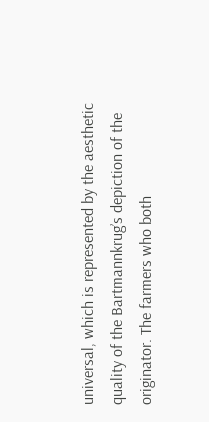universal, which is represented by the aesthetic quality of the Bartmannkrug’s depiction of the originator. The farmers who both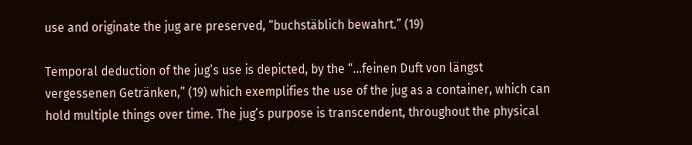use and originate the jug are preserved, “buchstäblich bewahrt.” (19)

Temporal deduction of the jug’s use is depicted, by the “…feinen Duft von längst vergessenen Getränken,” (19) which exemplifies the use of the jug as a container, which can hold multiple things over time. The jug’s purpose is transcendent, throughout the physical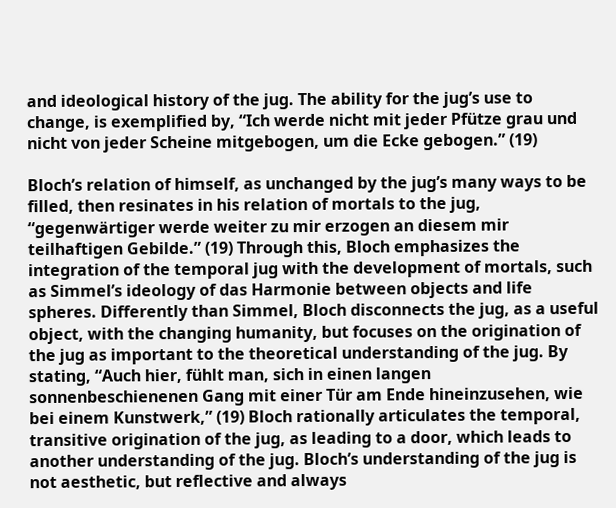and ideological history of the jug. The ability for the jug’s use to change, is exemplified by, “Ich werde nicht mit jeder Pfütze grau und nicht von jeder Scheine mitgebogen, um die Ecke gebogen.” (19)

Bloch’s relation of himself, as unchanged by the jug’s many ways to be filled, then resinates in his relation of mortals to the jug, “gegenwärtiger werde weiter zu mir erzogen an diesem mir teilhaftigen Gebilde.” (19) Through this, Bloch emphasizes the integration of the temporal jug with the development of mortals, such as Simmel’s ideology of das Harmonie between objects and life spheres. Differently than Simmel, Bloch disconnects the jug, as a useful object, with the changing humanity, but focuses on the origination of the jug as important to the theoretical understanding of the jug. By stating, “Auch hier, fühlt man, sich in einen langen sonnenbeschienenen Gang mit einer Tür am Ende hineinzusehen, wie bei einem Kunstwerk,” (19) Bloch rationally articulates the temporal, transitive origination of the jug, as leading to a door, which leads to another understanding of the jug. Bloch’s understanding of the jug is not aesthetic, but reflective and always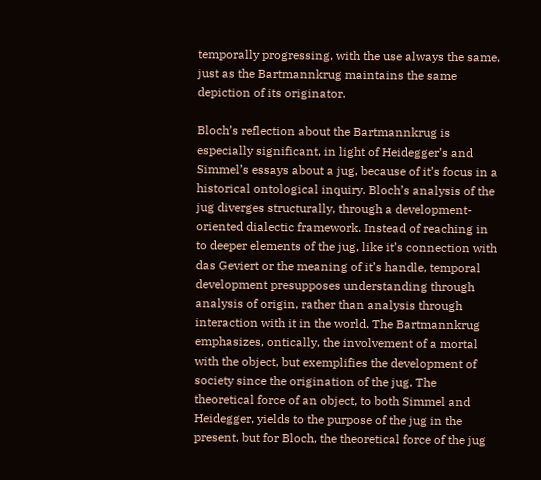temporally progressing, with the use always the same, just as the Bartmannkrug maintains the same depiction of its originator.

Bloch’s reflection about the Bartmannkrug is especially significant, in light of Heidegger’s and Simmel’s essays about a jug, because of it’s focus in a historical ontological inquiry. Bloch’s analysis of the jug diverges structurally, through a development-oriented dialectic framework. Instead of reaching in to deeper elements of the jug, like it’s connection with das Geviert or the meaning of it’s handle, temporal development presupposes understanding through analysis of origin, rather than analysis through interaction with it in the world. The Bartmannkrug emphasizes, ontically, the involvement of a mortal with the object, but exemplifies the development of society since the origination of the jug. The theoretical force of an object, to both Simmel and Heidegger, yields to the purpose of the jug in the present, but for Bloch, the theoretical force of the jug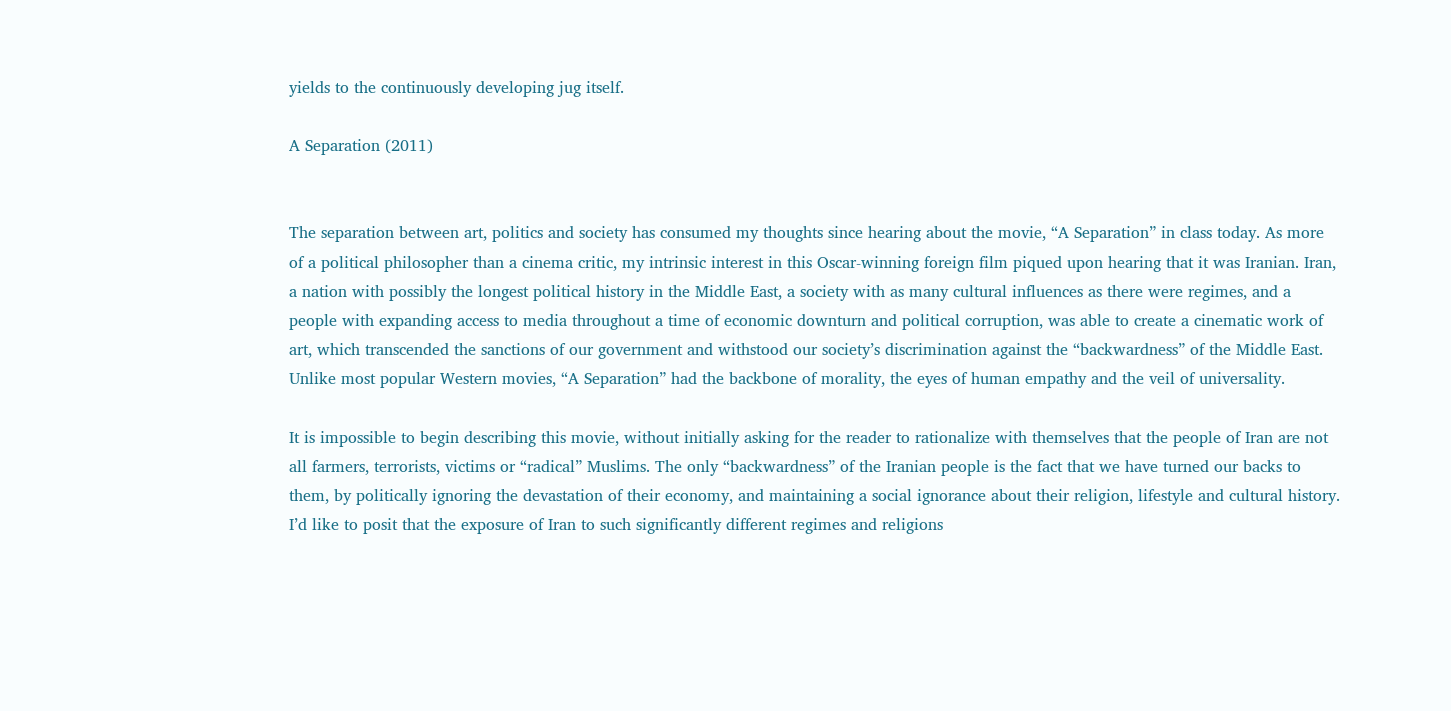yields to the continuously developing jug itself.

A Separation (2011)


The separation between art, politics and society has consumed my thoughts since hearing about the movie, “A Separation” in class today. As more of a political philosopher than a cinema critic, my intrinsic interest in this Oscar-winning foreign film piqued upon hearing that it was Iranian. Iran, a nation with possibly the longest political history in the Middle East, a society with as many cultural influences as there were regimes, and a people with expanding access to media throughout a time of economic downturn and political corruption, was able to create a cinematic work of art, which transcended the sanctions of our government and withstood our society’s discrimination against the “backwardness” of the Middle East. Unlike most popular Western movies, “A Separation” had the backbone of morality, the eyes of human empathy and the veil of universality.

It is impossible to begin describing this movie, without initially asking for the reader to rationalize with themselves that the people of Iran are not all farmers, terrorists, victims or “radical” Muslims. The only “backwardness” of the Iranian people is the fact that we have turned our backs to them, by politically ignoring the devastation of their economy, and maintaining a social ignorance about their religion, lifestyle and cultural history. I’d like to posit that the exposure of Iran to such significantly different regimes and religions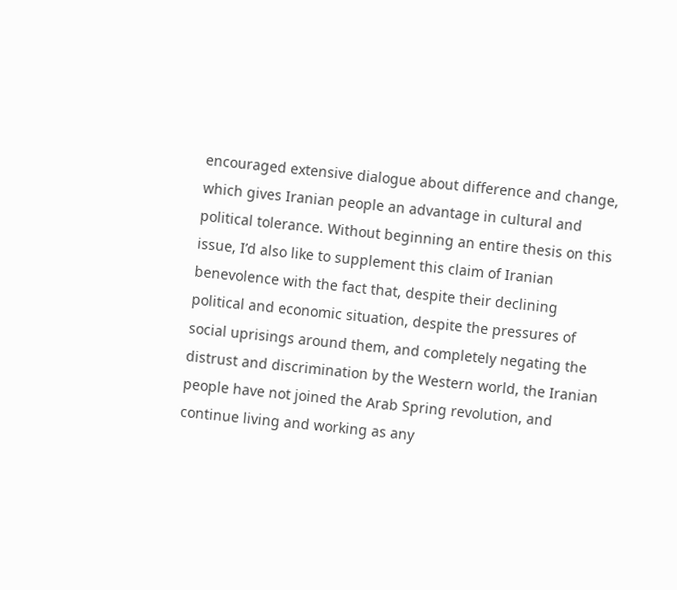encouraged extensive dialogue about difference and change, which gives Iranian people an advantage in cultural and political tolerance. Without beginning an entire thesis on this issue, I’d also like to supplement this claim of Iranian benevolence with the fact that, despite their declining political and economic situation, despite the pressures of social uprisings around them, and completely negating the distrust and discrimination by the Western world, the Iranian people have not joined the Arab Spring revolution, and continue living and working as any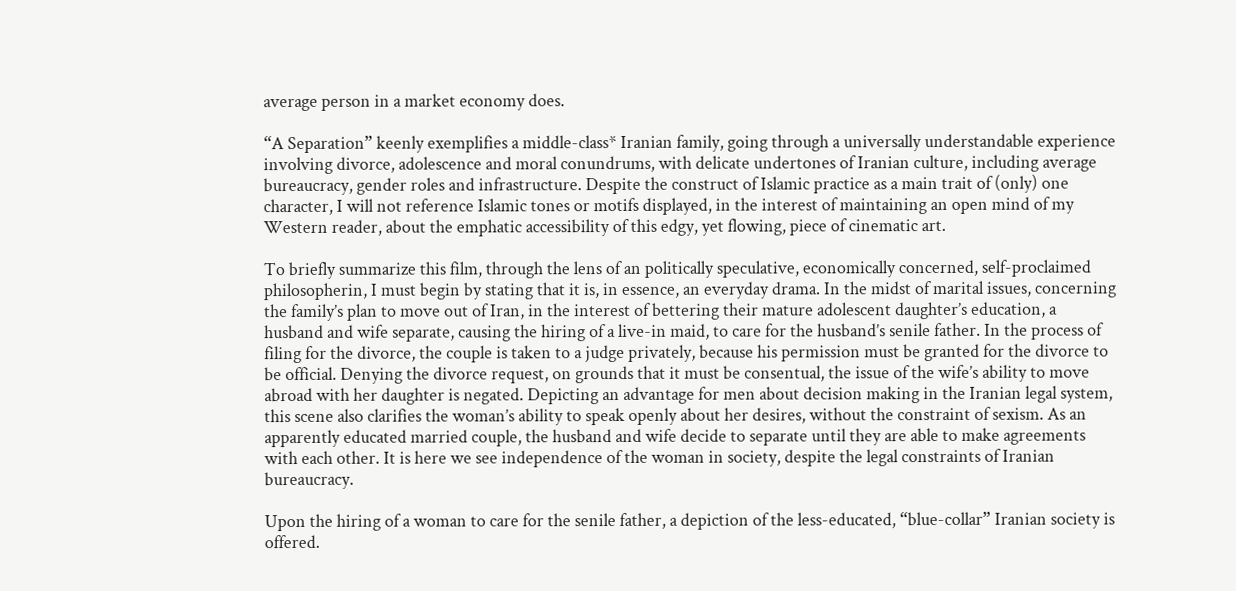average person in a market economy does.

“A Separation” keenly exemplifies a middle-class* Iranian family, going through a universally understandable experience involving divorce, adolescence and moral conundrums, with delicate undertones of Iranian culture, including average bureaucracy, gender roles and infrastructure. Despite the construct of Islamic practice as a main trait of (only) one character, I will not reference Islamic tones or motifs displayed, in the interest of maintaining an open mind of my Western reader, about the emphatic accessibility of this edgy, yet flowing, piece of cinematic art.

To briefly summarize this film, through the lens of an politically speculative, economically concerned, self-proclaimed philosopherin, I must begin by stating that it is, in essence, an everyday drama. In the midst of marital issues, concerning the family’s plan to move out of Iran, in the interest of bettering their mature adolescent daughter’s education, a husband and wife separate, causing the hiring of a live-in maid, to care for the husband’s senile father. In the process of filing for the divorce, the couple is taken to a judge privately, because his permission must be granted for the divorce to be official. Denying the divorce request, on grounds that it must be consentual, the issue of the wife’s ability to move abroad with her daughter is negated. Depicting an advantage for men about decision making in the Iranian legal system, this scene also clarifies the woman’s ability to speak openly about her desires, without the constraint of sexism. As an apparently educated married couple, the husband and wife decide to separate until they are able to make agreements with each other. It is here we see independence of the woman in society, despite the legal constraints of Iranian bureaucracy.

Upon the hiring of a woman to care for the senile father, a depiction of the less-educated, “blue-collar” Iranian society is offered.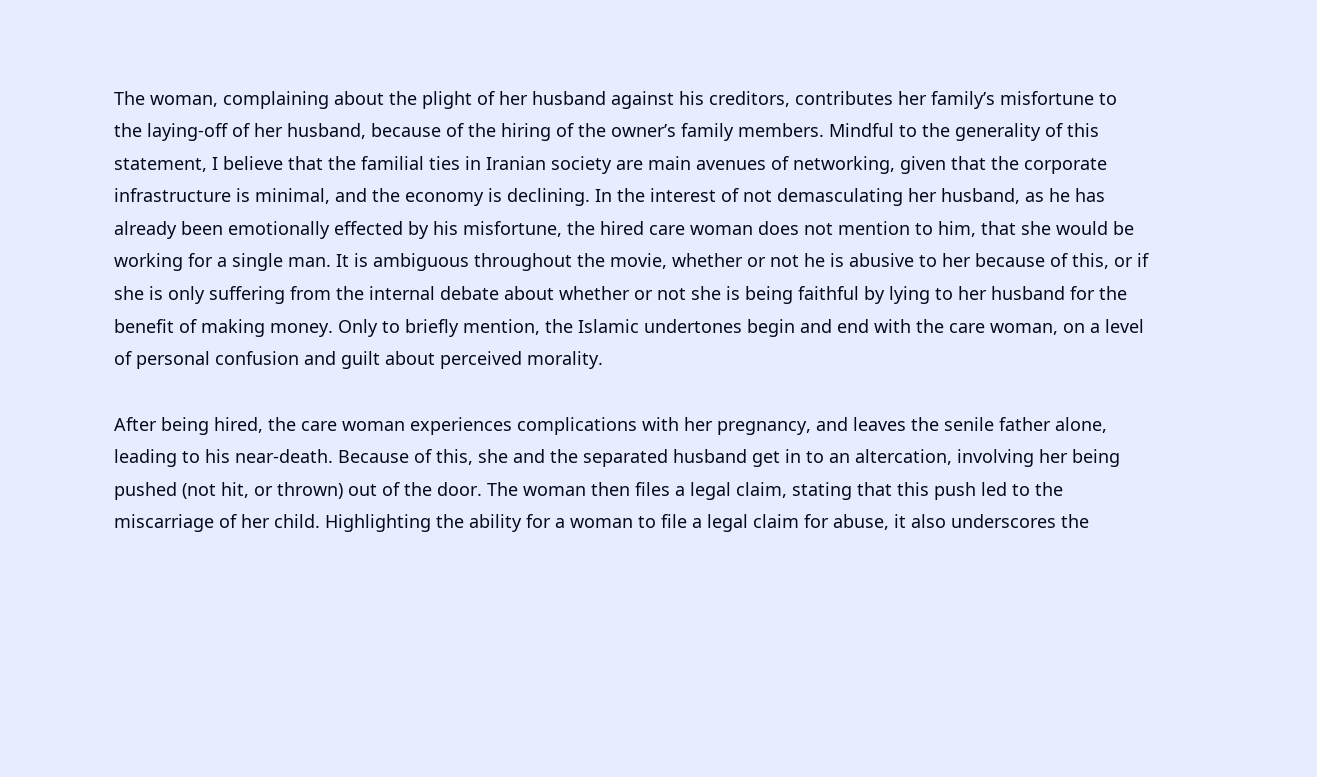The woman, complaining about the plight of her husband against his creditors, contributes her family’s misfortune to the laying-off of her husband, because of the hiring of the owner’s family members. Mindful to the generality of this statement, I believe that the familial ties in Iranian society are main avenues of networking, given that the corporate infrastructure is minimal, and the economy is declining. In the interest of not demasculating her husband, as he has already been emotionally effected by his misfortune, the hired care woman does not mention to him, that she would be working for a single man. It is ambiguous throughout the movie, whether or not he is abusive to her because of this, or if she is only suffering from the internal debate about whether or not she is being faithful by lying to her husband for the benefit of making money. Only to briefly mention, the Islamic undertones begin and end with the care woman, on a level of personal confusion and guilt about perceived morality.

After being hired, the care woman experiences complications with her pregnancy, and leaves the senile father alone, leading to his near-death. Because of this, she and the separated husband get in to an altercation, involving her being pushed (not hit, or thrown) out of the door. The woman then files a legal claim, stating that this push led to the miscarriage of her child. Highlighting the ability for a woman to file a legal claim for abuse, it also underscores the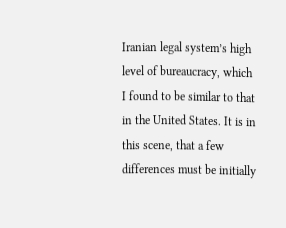Iranian legal system’s high level of bureaucracy, which I found to be similar to that in the United States. It is in this scene, that a few differences must be initially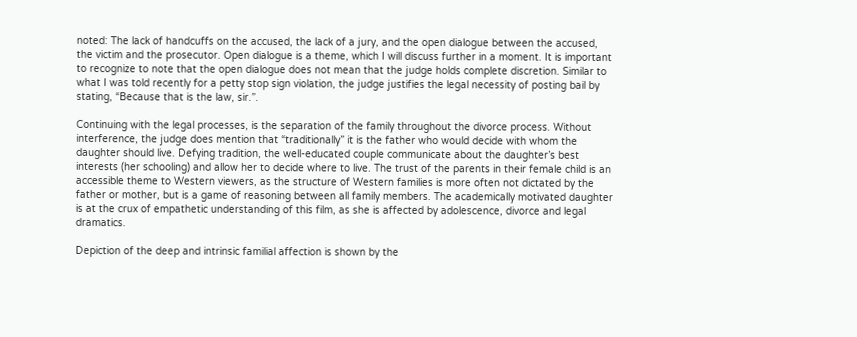noted: The lack of handcuffs on the accused, the lack of a jury, and the open dialogue between the accused, the victim and the prosecutor. Open dialogue is a theme, which I will discuss further in a moment. It is important to recognize to note that the open dialogue does not mean that the judge holds complete discretion. Similar to what I was told recently for a petty stop sign violation, the judge justifies the legal necessity of posting bail by stating, “Because that is the law, sir.”.

Continuing with the legal processes, is the separation of the family throughout the divorce process. Without interference, the judge does mention that “traditionally” it is the father who would decide with whom the daughter should live. Defying tradition, the well-educated couple communicate about the daughter’s best interests (her schooling) and allow her to decide where to live. The trust of the parents in their female child is an accessible theme to Western viewers, as the structure of Western families is more often not dictated by the father or mother, but is a game of reasoning between all family members. The academically motivated daughter is at the crux of empathetic understanding of this film, as she is affected by adolescence, divorce and legal dramatics.

Depiction of the deep and intrinsic familial affection is shown by the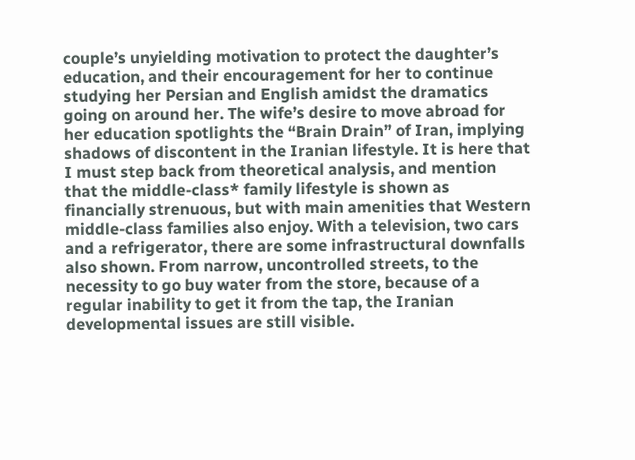couple’s unyielding motivation to protect the daughter’s education, and their encouragement for her to continue studying her Persian and English amidst the dramatics going on around her. The wife’s desire to move abroad for her education spotlights the “Brain Drain” of Iran, implying shadows of discontent in the Iranian lifestyle. It is here that I must step back from theoretical analysis, and mention that the middle-class* family lifestyle is shown as financially strenuous, but with main amenities that Western middle-class families also enjoy. With a television, two cars and a refrigerator, there are some infrastructural downfalls also shown. From narrow, uncontrolled streets, to the necessity to go buy water from the store, because of a regular inability to get it from the tap, the Iranian developmental issues are still visible.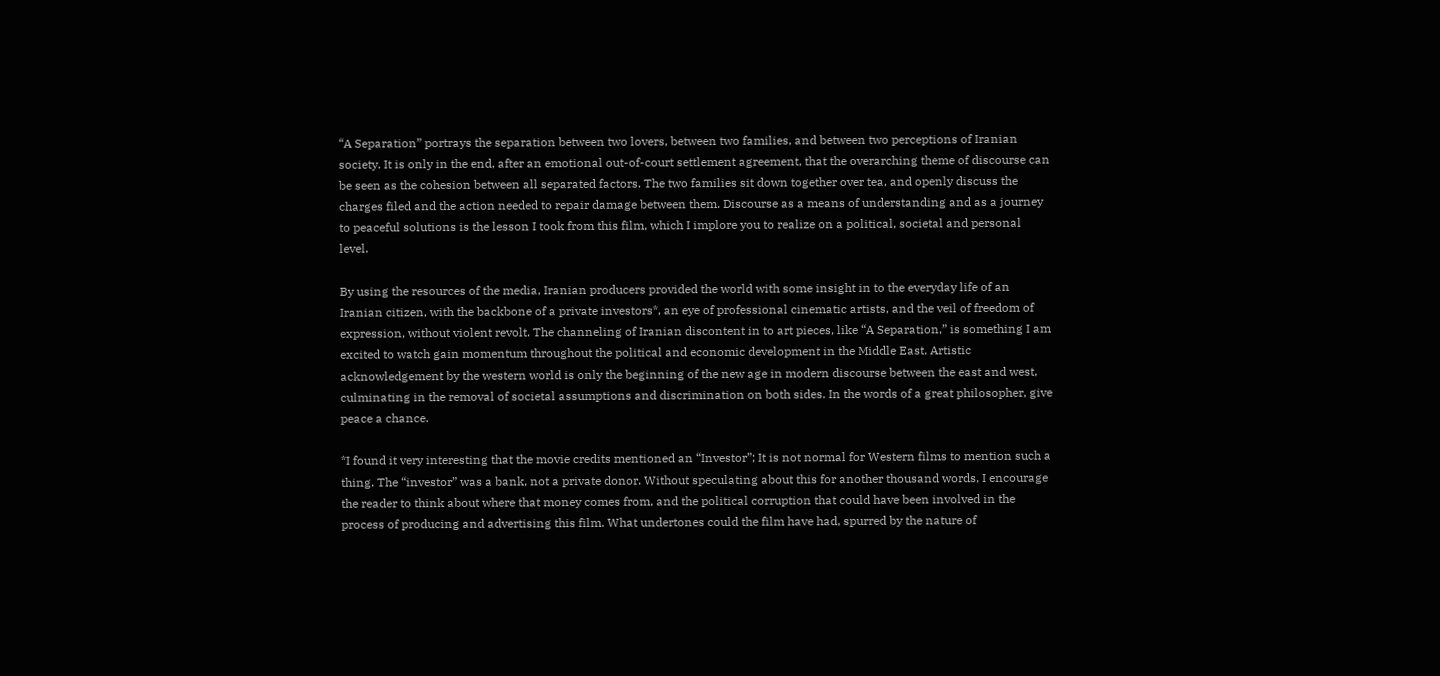“A Separation” portrays the separation between two lovers, between two families, and between two perceptions of Iranian society. It is only in the end, after an emotional out-of-court settlement agreement, that the overarching theme of discourse can be seen as the cohesion between all separated factors. The two families sit down together over tea, and openly discuss the charges filed and the action needed to repair damage between them. Discourse as a means of understanding and as a journey to peaceful solutions is the lesson I took from this film, which I implore you to realize on a political, societal and personal level.

By using the resources of the media, Iranian producers provided the world with some insight in to the everyday life of an Iranian citizen, with the backbone of a private investors*, an eye of professional cinematic artists, and the veil of freedom of expression, without violent revolt. The channeling of Iranian discontent in to art pieces, like “A Separation,” is something I am excited to watch gain momentum throughout the political and economic development in the Middle East. Artistic acknowledgement by the western world is only the beginning of the new age in modern discourse between the east and west, culminating in the removal of societal assumptions and discrimination on both sides. In the words of a great philosopher, give peace a chance.

*I found it very interesting that the movie credits mentioned an “Investor”; It is not normal for Western films to mention such a thing. The “investor” was a bank, not a private donor. Without speculating about this for another thousand words, I encourage the reader to think about where that money comes from, and the political corruption that could have been involved in the process of producing and advertising this film. What undertones could the film have had, spurred by the nature of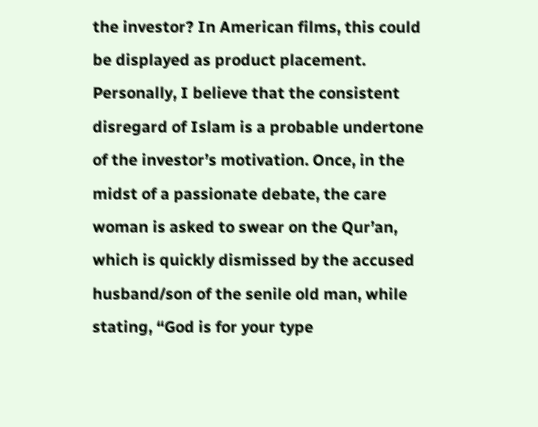the investor? In American films, this could be displayed as product placement. Personally, I believe that the consistent disregard of Islam is a probable undertone of the investor’s motivation. Once, in the midst of a passionate debate, the care woman is asked to swear on the Qur’an, which is quickly dismissed by the accused husband/son of the senile old man, while stating, “God is for your type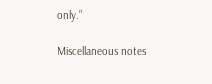only.”

Miscellaneous notes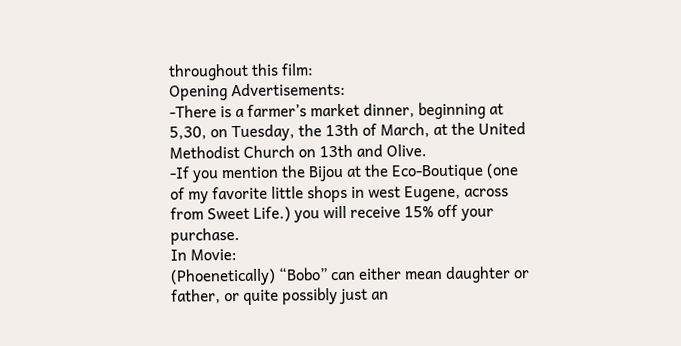throughout this film:
Opening Advertisements:
-There is a farmer’s market dinner, beginning at 5,30, on Tuesday, the 13th of March, at the United Methodist Church on 13th and Olive.
-If you mention the Bijou at the Eco-Boutique (one of my favorite little shops in west Eugene, across from Sweet Life.) you will receive 15% off your purchase.
In Movie:
(Phoenetically) “Bobo” can either mean daughter or father, or quite possibly just an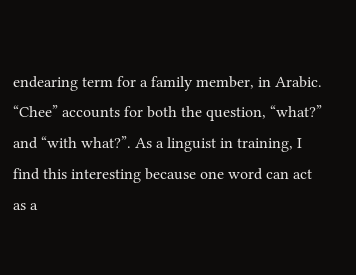endearing term for a family member, in Arabic. “Chee” accounts for both the question, “what?” and “with what?”. As a linguist in training, I find this interesting because one word can act as a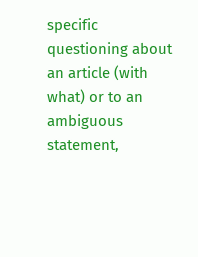specific questioning about an article (with what) or to an ambiguous statement,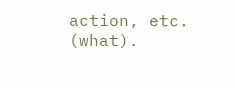action, etc. (what).